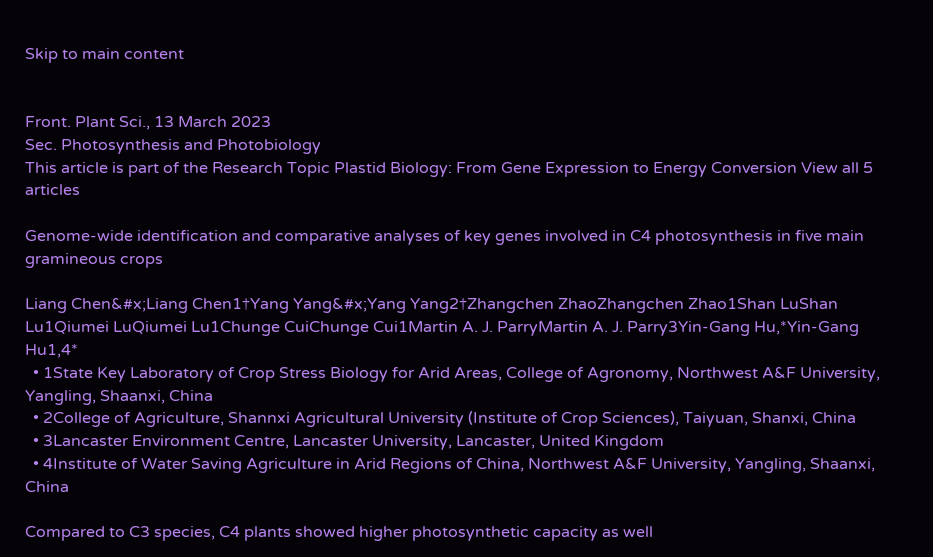Skip to main content


Front. Plant Sci., 13 March 2023
Sec. Photosynthesis and Photobiology
This article is part of the Research Topic Plastid Biology: From Gene Expression to Energy Conversion View all 5 articles

Genome-wide identification and comparative analyses of key genes involved in C4 photosynthesis in five main gramineous crops

Liang Chen&#x;Liang Chen1†Yang Yang&#x;Yang Yang2†Zhangchen ZhaoZhangchen Zhao1Shan LuShan Lu1Qiumei LuQiumei Lu1Chunge CuiChunge Cui1Martin A. J. ParryMartin A. J. Parry3Yin-Gang Hu,*Yin-Gang Hu1,4*
  • 1State Key Laboratory of Crop Stress Biology for Arid Areas, College of Agronomy, Northwest A&F University, Yangling, Shaanxi, China
  • 2College of Agriculture, Shannxi Agricultural University (Institute of Crop Sciences), Taiyuan, Shanxi, China
  • 3Lancaster Environment Centre, Lancaster University, Lancaster, United Kingdom
  • 4Institute of Water Saving Agriculture in Arid Regions of China, Northwest A&F University, Yangling, Shaanxi, China

Compared to C3 species, C4 plants showed higher photosynthetic capacity as well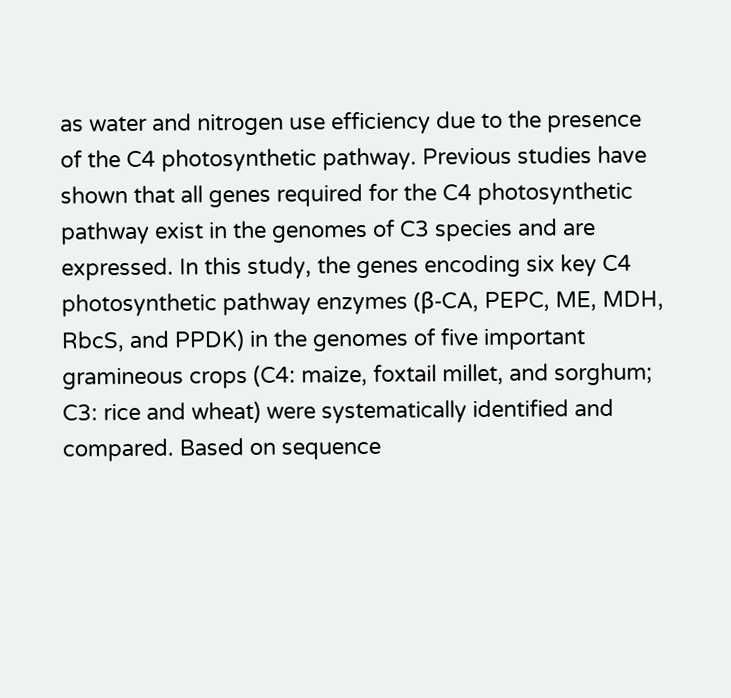as water and nitrogen use efficiency due to the presence of the C4 photosynthetic pathway. Previous studies have shown that all genes required for the C4 photosynthetic pathway exist in the genomes of C3 species and are expressed. In this study, the genes encoding six key C4 photosynthetic pathway enzymes (β-CA, PEPC, ME, MDH, RbcS, and PPDK) in the genomes of five important gramineous crops (C4: maize, foxtail millet, and sorghum; C3: rice and wheat) were systematically identified and compared. Based on sequence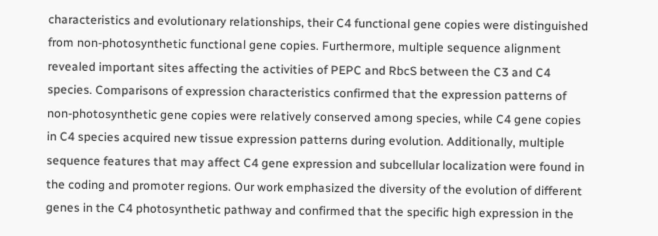characteristics and evolutionary relationships, their C4 functional gene copies were distinguished from non-photosynthetic functional gene copies. Furthermore, multiple sequence alignment revealed important sites affecting the activities of PEPC and RbcS between the C3 and C4 species. Comparisons of expression characteristics confirmed that the expression patterns of non-photosynthetic gene copies were relatively conserved among species, while C4 gene copies in C4 species acquired new tissue expression patterns during evolution. Additionally, multiple sequence features that may affect C4 gene expression and subcellular localization were found in the coding and promoter regions. Our work emphasized the diversity of the evolution of different genes in the C4 photosynthetic pathway and confirmed that the specific high expression in the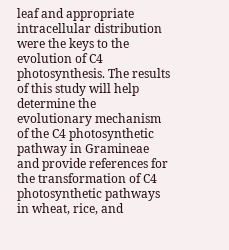leaf and appropriate intracellular distribution were the keys to the evolution of C4 photosynthesis. The results of this study will help determine the evolutionary mechanism of the C4 photosynthetic pathway in Gramineae and provide references for the transformation of C4 photosynthetic pathways in wheat, rice, and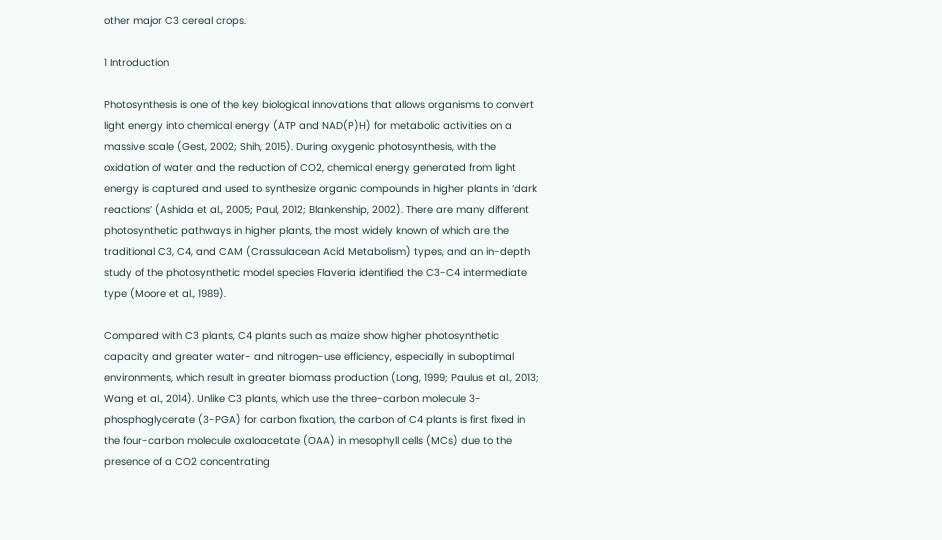other major C3 cereal crops.

1 Introduction

Photosynthesis is one of the key biological innovations that allows organisms to convert light energy into chemical energy (ATP and NAD(P)H) for metabolic activities on a massive scale (Gest, 2002; Shih, 2015). During oxygenic photosynthesis, with the oxidation of water and the reduction of CO2, chemical energy generated from light energy is captured and used to synthesize organic compounds in higher plants in ‘dark reactions’ (Ashida et al., 2005; Paul, 2012; Blankenship, 2002). There are many different photosynthetic pathways in higher plants, the most widely known of which are the traditional C3, C4, and CAM (Crassulacean Acid Metabolism) types, and an in-depth study of the photosynthetic model species Flaveria identified the C3-C4 intermediate type (Moore et al., 1989).

Compared with C3 plants, C4 plants such as maize show higher photosynthetic capacity and greater water- and nitrogen-use efficiency, especially in suboptimal environments, which result in greater biomass production (Long, 1999; Paulus et al., 2013; Wang et al., 2014). Unlike C3 plants, which use the three-carbon molecule 3-phosphoglycerate (3-PGA) for carbon fixation, the carbon of C4 plants is first fixed in the four-carbon molecule oxaloacetate (OAA) in mesophyll cells (MCs) due to the presence of a CO2 concentrating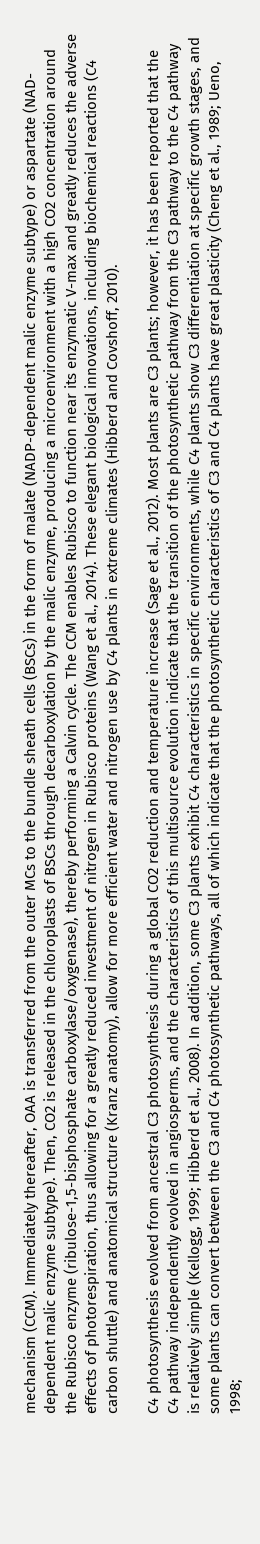mechanism (CCM). Immediately thereafter, OAA is transferred from the outer MCs to the bundle sheath cells (BSCs) in the form of malate (NADP-dependent malic enzyme subtype) or aspartate (NAD-dependent malic enzyme subtype). Then, CO2 is released in the chloroplasts of BSCs through decarboxylation by the malic enzyme, producing a microenvironment with a high CO2 concentration around the Rubisco enzyme (ribulose-1,5-bisphosphate carboxylase/oxygenase), thereby performing a Calvin cycle. The CCM enables Rubisco to function near its enzymatic V-max and greatly reduces the adverse effects of photorespiration, thus allowing for a greatly reduced investment of nitrogen in Rubisco proteins (Wang et al., 2014). These elegant biological innovations, including biochemical reactions (C4 carbon shuttle) and anatomical structure (Kranz anatomy), allow for more efficient water and nitrogen use by C4 plants in extreme climates (Hibberd and Covshoff, 2010).

C4 photosynthesis evolved from ancestral C3 photosynthesis during a global CO2 reduction and temperature increase (Sage et al., 2012). Most plants are C3 plants; however, it has been reported that the C4 pathway independently evolved in angiosperms, and the characteristics of this multisource evolution indicate that the transition of the photosynthetic pathway from the C3 pathway to the C4 pathway is relatively simple (Kellogg, 1999; Hibberd et al., 2008). In addition, some C3 plants exhibit C4 characteristics in specific environments, while C4 plants show C3 differentiation at specific growth stages, and some plants can convert between the C3 and C4 photosynthetic pathways, all of which indicate that the photosynthetic characteristics of C3 and C4 plants have great plasticity (Cheng et al., 1989; Ueno, 1998;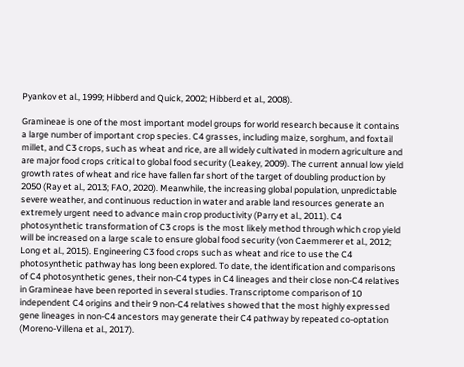Pyankov et al., 1999; Hibberd and Quick, 2002; Hibberd et al., 2008).

Gramineae is one of the most important model groups for world research because it contains a large number of important crop species. C4 grasses, including maize, sorghum, and foxtail millet, and C3 crops, such as wheat and rice, are all widely cultivated in modern agriculture and are major food crops critical to global food security (Leakey, 2009). The current annual low yield growth rates of wheat and rice have fallen far short of the target of doubling production by 2050 (Ray et al., 2013; FAO, 2020). Meanwhile, the increasing global population, unpredictable severe weather, and continuous reduction in water and arable land resources generate an extremely urgent need to advance main crop productivity (Parry et al., 2011). C4 photosynthetic transformation of C3 crops is the most likely method through which crop yield will be increased on a large scale to ensure global food security (von Caemmerer et al., 2012; Long et al., 2015). Engineering C3 food crops such as wheat and rice to use the C4 photosynthetic pathway has long been explored. To date, the identification and comparisons of C4 photosynthetic genes, their non-C4 types in C4 lineages and their close non-C4 relatives in Gramineae have been reported in several studies. Transcriptome comparison of 10 independent C4 origins and their 9 non-C4 relatives showed that the most highly expressed gene lineages in non-C4 ancestors may generate their C4 pathway by repeated co-optation (Moreno-Villena et al., 2017).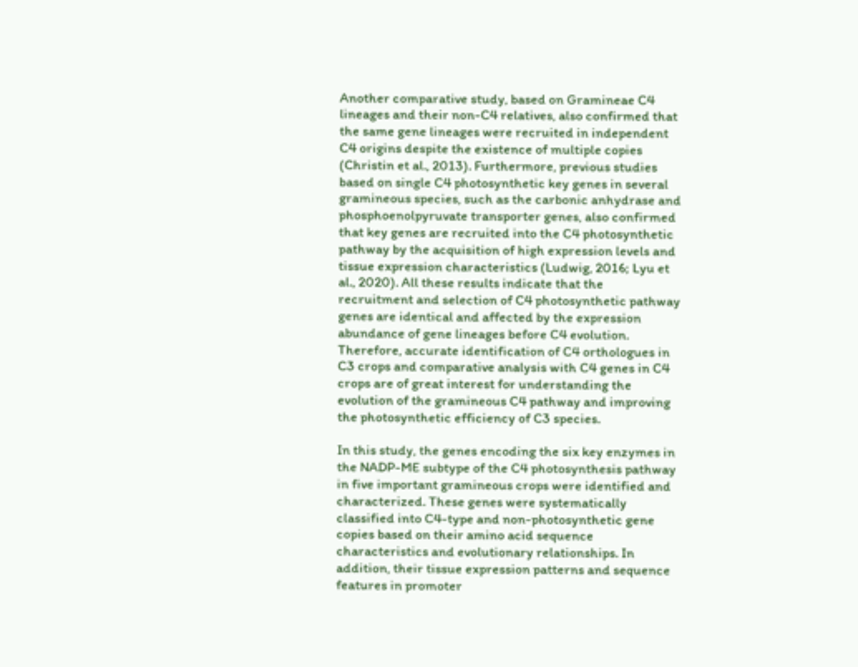Another comparative study, based on Gramineae C4 lineages and their non-C4 relatives, also confirmed that the same gene lineages were recruited in independent C4 origins despite the existence of multiple copies (Christin et al., 2013). Furthermore, previous studies based on single C4 photosynthetic key genes in several gramineous species, such as the carbonic anhydrase and phosphoenolpyruvate transporter genes, also confirmed that key genes are recruited into the C4 photosynthetic pathway by the acquisition of high expression levels and tissue expression characteristics (Ludwig, 2016; Lyu et al., 2020). All these results indicate that the recruitment and selection of C4 photosynthetic pathway genes are identical and affected by the expression abundance of gene lineages before C4 evolution. Therefore, accurate identification of C4 orthologues in C3 crops and comparative analysis with C4 genes in C4 crops are of great interest for understanding the evolution of the gramineous C4 pathway and improving the photosynthetic efficiency of C3 species.

In this study, the genes encoding the six key enzymes in the NADP-ME subtype of the C4 photosynthesis pathway in five important gramineous crops were identified and characterized. These genes were systematically classified into C4-type and non-photosynthetic gene copies based on their amino acid sequence characteristics and evolutionary relationships. In addition, their tissue expression patterns and sequence features in promoter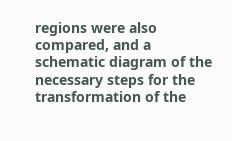regions were also compared, and a schematic diagram of the necessary steps for the transformation of the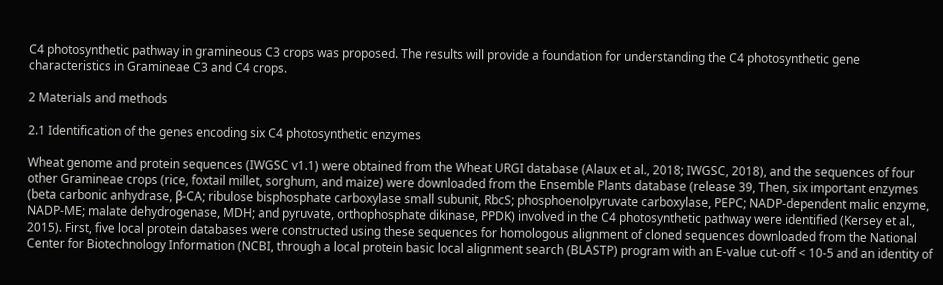C4 photosynthetic pathway in gramineous C3 crops was proposed. The results will provide a foundation for understanding the C4 photosynthetic gene characteristics in Gramineae C3 and C4 crops.

2 Materials and methods

2.1 Identification of the genes encoding six C4 photosynthetic enzymes

Wheat genome and protein sequences (IWGSC v1.1) were obtained from the Wheat URGI database (Alaux et al., 2018; IWGSC, 2018), and the sequences of four other Gramineae crops (rice, foxtail millet, sorghum, and maize) were downloaded from the Ensemble Plants database (release 39, Then, six important enzymes (beta carbonic anhydrase, β-CA; ribulose bisphosphate carboxylase small subunit, RbcS; phosphoenolpyruvate carboxylase, PEPC; NADP-dependent malic enzyme, NADP-ME; malate dehydrogenase, MDH; and pyruvate, orthophosphate dikinase, PPDK) involved in the C4 photosynthetic pathway were identified (Kersey et al., 2015). First, five local protein databases were constructed using these sequences for homologous alignment of cloned sequences downloaded from the National Center for Biotechnology Information (NCBI, through a local protein basic local alignment search (BLASTP) program with an E-value cut-off < 10-5 and an identity of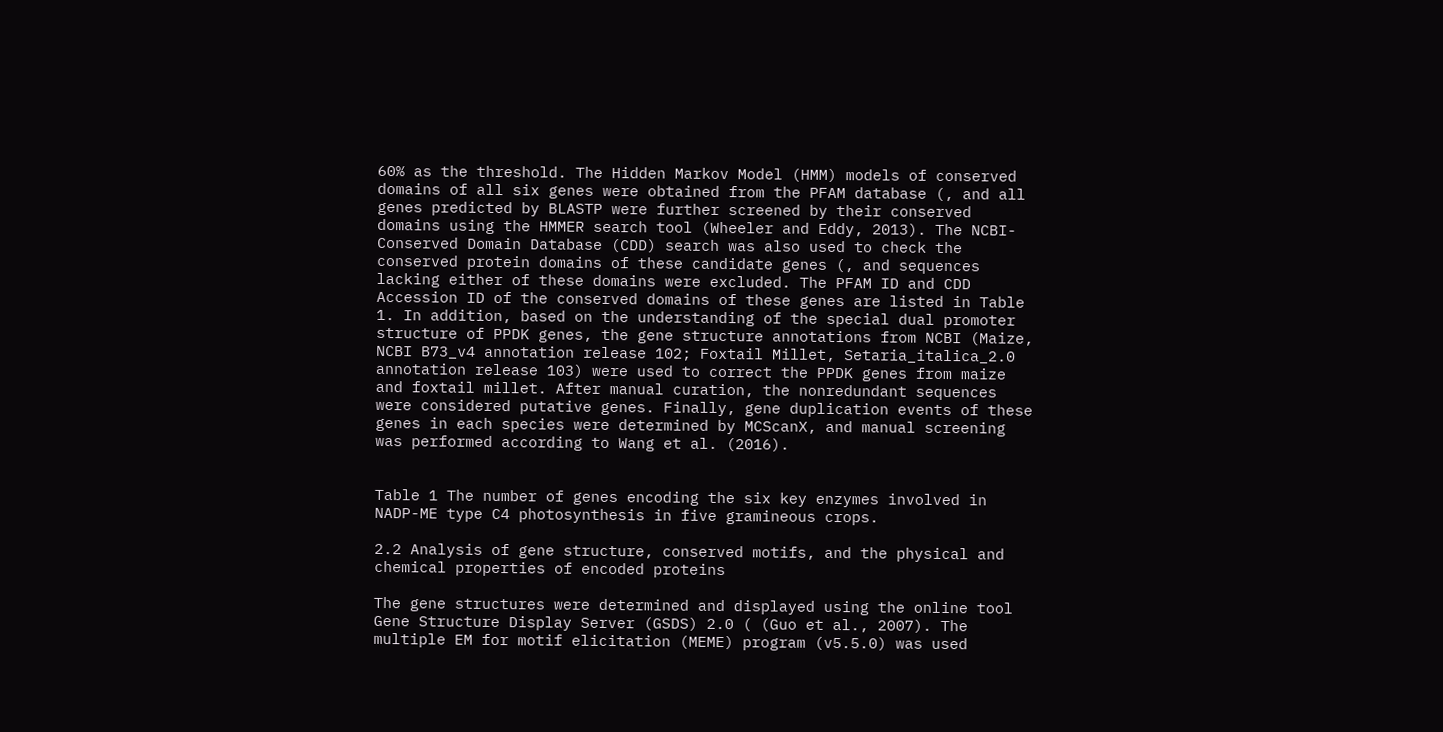60% as the threshold. The Hidden Markov Model (HMM) models of conserved domains of all six genes were obtained from the PFAM database (, and all genes predicted by BLASTP were further screened by their conserved domains using the HMMER search tool (Wheeler and Eddy, 2013). The NCBI-Conserved Domain Database (CDD) search was also used to check the conserved protein domains of these candidate genes (, and sequences lacking either of these domains were excluded. The PFAM ID and CDD Accession ID of the conserved domains of these genes are listed in Table 1. In addition, based on the understanding of the special dual promoter structure of PPDK genes, the gene structure annotations from NCBI (Maize, NCBI B73_v4 annotation release 102; Foxtail Millet, Setaria_italica_2.0 annotation release 103) were used to correct the PPDK genes from maize and foxtail millet. After manual curation, the nonredundant sequences were considered putative genes. Finally, gene duplication events of these genes in each species were determined by MCScanX, and manual screening was performed according to Wang et al. (2016).


Table 1 The number of genes encoding the six key enzymes involved in NADP-ME type C4 photosynthesis in five gramineous crops.

2.2 Analysis of gene structure, conserved motifs, and the physical and chemical properties of encoded proteins

The gene structures were determined and displayed using the online tool Gene Structure Display Server (GSDS) 2.0 ( (Guo et al., 2007). The multiple EM for motif elicitation (MEME) program (v5.5.0) was used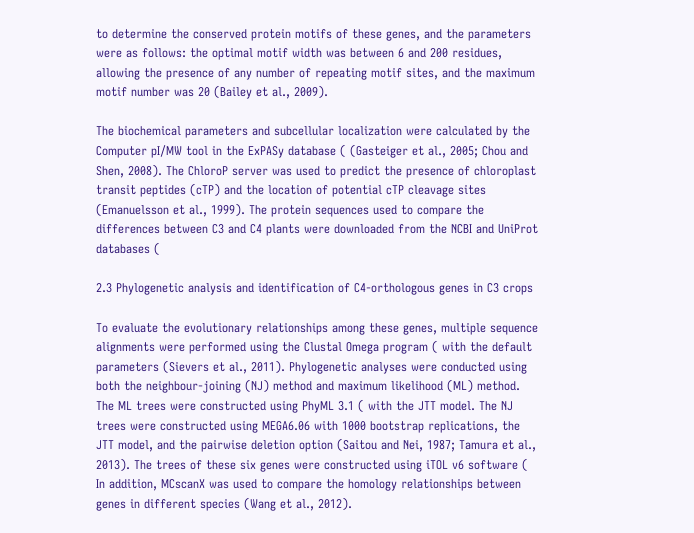to determine the conserved protein motifs of these genes, and the parameters were as follows: the optimal motif width was between 6 and 200 residues, allowing the presence of any number of repeating motif sites, and the maximum motif number was 20 (Bailey et al., 2009).

The biochemical parameters and subcellular localization were calculated by the Computer pI/MW tool in the ExPASy database ( (Gasteiger et al., 2005; Chou and Shen, 2008). The ChloroP server was used to predict the presence of chloroplast transit peptides (cTP) and the location of potential cTP cleavage sites (Emanuelsson et al., 1999). The protein sequences used to compare the differences between C3 and C4 plants were downloaded from the NCBI and UniProt databases (

2.3 Phylogenetic analysis and identification of C4-orthologous genes in C3 crops

To evaluate the evolutionary relationships among these genes, multiple sequence alignments were performed using the Clustal Omega program ( with the default parameters (Sievers et al., 2011). Phylogenetic analyses were conducted using both the neighbour-joining (NJ) method and maximum likelihood (ML) method. The ML trees were constructed using PhyML 3.1 ( with the JTT model. The NJ trees were constructed using MEGA6.06 with 1000 bootstrap replications, the JTT model, and the pairwise deletion option (Saitou and Nei, 1987; Tamura et al., 2013). The trees of these six genes were constructed using iTOL v6 software ( In addition, MCscanX was used to compare the homology relationships between genes in different species (Wang et al., 2012).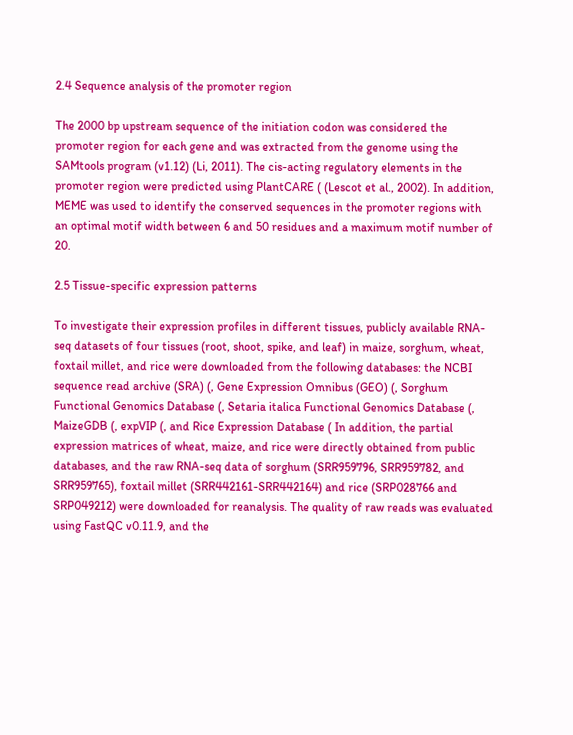2.4 Sequence analysis of the promoter region

The 2000 bp upstream sequence of the initiation codon was considered the promoter region for each gene and was extracted from the genome using the SAMtools program (v1.12) (Li, 2011). The cis-acting regulatory elements in the promoter region were predicted using PlantCARE ( (Lescot et al., 2002). In addition, MEME was used to identify the conserved sequences in the promoter regions with an optimal motif width between 6 and 50 residues and a maximum motif number of 20.

2.5 Tissue-specific expression patterns

To investigate their expression profiles in different tissues, publicly available RNA-seq datasets of four tissues (root, shoot, spike, and leaf) in maize, sorghum, wheat, foxtail millet, and rice were downloaded from the following databases: the NCBI sequence read archive (SRA) (, Gene Expression Omnibus (GEO) (, Sorghum Functional Genomics Database (, Setaria italica Functional Genomics Database (, MaizeGDB (, expVIP (, and Rice Expression Database ( In addition, the partial expression matrices of wheat, maize, and rice were directly obtained from public databases, and the raw RNA-seq data of sorghum (SRR959796, SRR959782, and SRR959765), foxtail millet (SRR442161-SRR442164) and rice (SRP028766 and SRP049212) were downloaded for reanalysis. The quality of raw reads was evaluated using FastQC v0.11.9, and the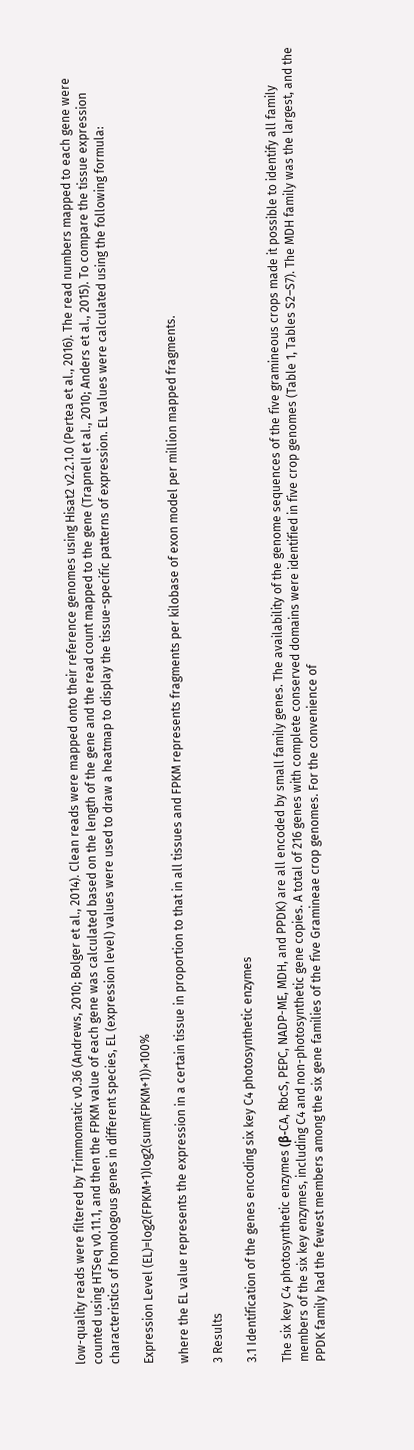low-quality reads were filtered by Trimmomatic v0.36 (Andrews, 2010; Bolger et al., 2014). Clean reads were mapped onto their reference genomes using Hisat2 v2.2.1.0 (Pertea et al., 2016). The read numbers mapped to each gene were counted using HTSeq v0.11.1, and then the FPKM value of each gene was calculated based on the length of the gene and the read count mapped to the gene (Trapnell et al., 2010; Anders et al., 2015). To compare the tissue expression characteristics of homologous genes in different species, EL (expression level) values were used to draw a heatmap to display the tissue-specific patterns of expression. EL values were calculated using the following formula:

Expression Level (EL)=log2(FPKM+1)log2(sum(FPKM+1))×100%

where the EL value represents the expression in a certain tissue in proportion to that in all tissues and FPKM represents fragments per kilobase of exon model per million mapped fragments.

3 Results

3.1 Identification of the genes encoding six key C4 photosynthetic enzymes

The six key C4 photosynthetic enzymes (β-CA, RbcS, PEPC, NADP-ME, MDH, and PPDK) are all encoded by small family genes. The availability of the genome sequences of the five gramineous crops made it possible to identify all family members of the six key enzymes, including C4 and non-photosynthetic gene copies. A total of 216 genes with complete conserved domains were identified in five crop genomes (Table 1, Tables S2–S7). The MDH family was the largest, and the PPDK family had the fewest members among the six gene families of the five Gramineae crop genomes. For the convenience of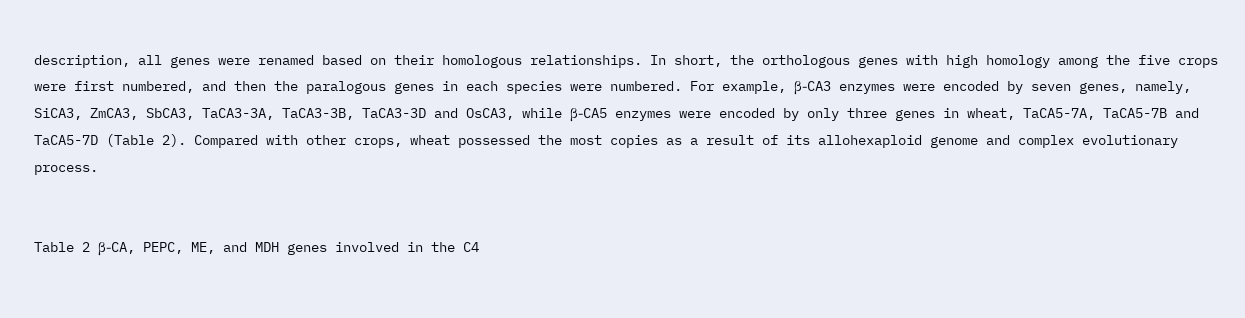description, all genes were renamed based on their homologous relationships. In short, the orthologous genes with high homology among the five crops were first numbered, and then the paralogous genes in each species were numbered. For example, β-CA3 enzymes were encoded by seven genes, namely, SiCA3, ZmCA3, SbCA3, TaCA3-3A, TaCA3-3B, TaCA3-3D and OsCA3, while β-CA5 enzymes were encoded by only three genes in wheat, TaCA5-7A, TaCA5-7B and TaCA5-7D (Table 2). Compared with other crops, wheat possessed the most copies as a result of its allohexaploid genome and complex evolutionary process.


Table 2 β-CA, PEPC, ME, and MDH genes involved in the C4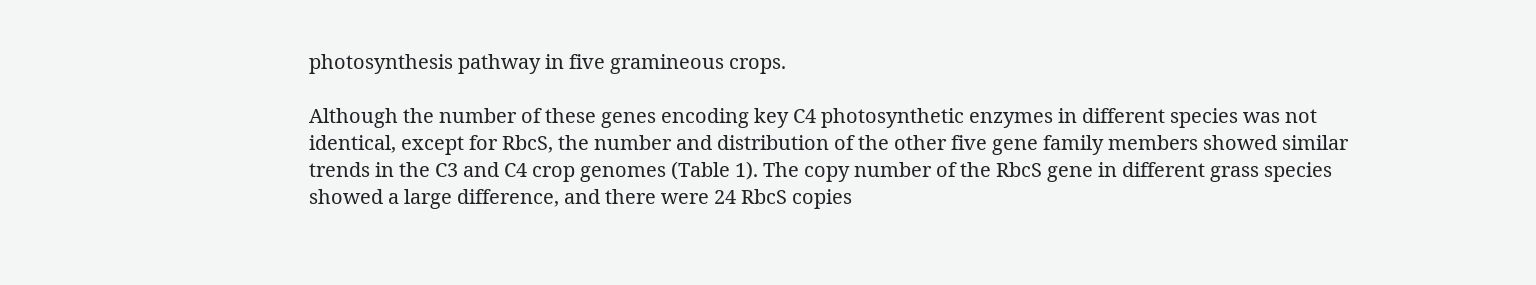photosynthesis pathway in five gramineous crops.

Although the number of these genes encoding key C4 photosynthetic enzymes in different species was not identical, except for RbcS, the number and distribution of the other five gene family members showed similar trends in the C3 and C4 crop genomes (Table 1). The copy number of the RbcS gene in different grass species showed a large difference, and there were 24 RbcS copies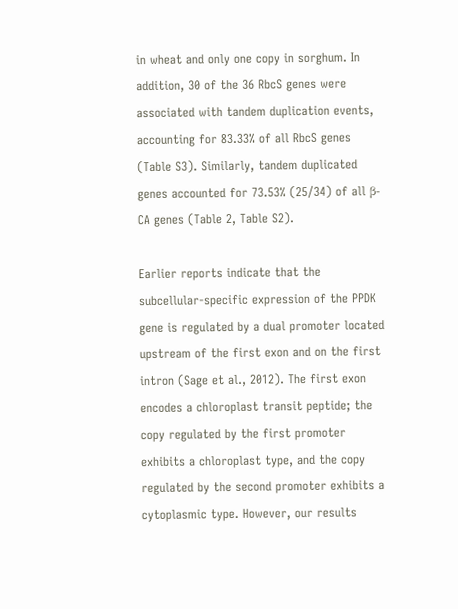in wheat and only one copy in sorghum. In addition, 30 of the 36 RbcS genes were associated with tandem duplication events, accounting for 83.33% of all RbcS genes (Table S3). Similarly, tandem duplicated genes accounted for 73.53% (25/34) of all β-CA genes (Table 2, Table S2).

Earlier reports indicate that the subcellular-specific expression of the PPDK gene is regulated by a dual promoter located upstream of the first exon and on the first intron (Sage et al., 2012). The first exon encodes a chloroplast transit peptide; the copy regulated by the first promoter exhibits a chloroplast type, and the copy regulated by the second promoter exhibits a cytoplasmic type. However, our results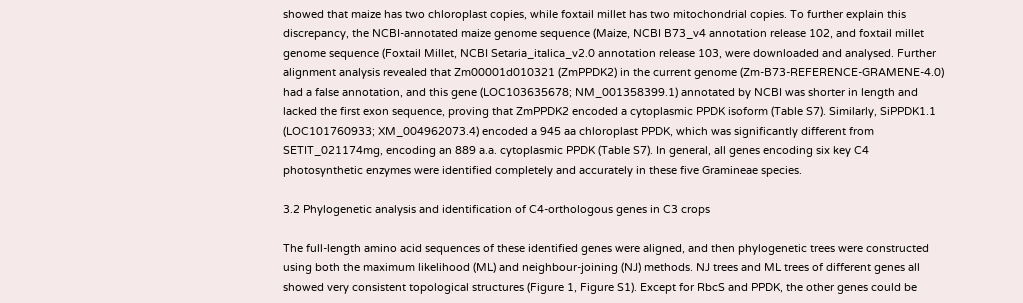showed that maize has two chloroplast copies, while foxtail millet has two mitochondrial copies. To further explain this discrepancy, the NCBI-annotated maize genome sequence (Maize, NCBI B73_v4 annotation release 102, and foxtail millet genome sequence (Foxtail Millet, NCBI Setaria_italica_v2.0 annotation release 103, were downloaded and analysed. Further alignment analysis revealed that Zm00001d010321 (ZmPPDK2) in the current genome (Zm-B73-REFERENCE-GRAMENE-4.0) had a false annotation, and this gene (LOC103635678; NM_001358399.1) annotated by NCBI was shorter in length and lacked the first exon sequence, proving that ZmPPDK2 encoded a cytoplasmic PPDK isoform (Table S7). Similarly, SiPPDK1.1 (LOC101760933; XM_004962073.4) encoded a 945 aa chloroplast PPDK, which was significantly different from SETIT_021174mg, encoding an 889 a.a. cytoplasmic PPDK (Table S7). In general, all genes encoding six key C4 photosynthetic enzymes were identified completely and accurately in these five Gramineae species.

3.2 Phylogenetic analysis and identification of C4-orthologous genes in C3 crops

The full-length amino acid sequences of these identified genes were aligned, and then phylogenetic trees were constructed using both the maximum likelihood (ML) and neighbour-joining (NJ) methods. NJ trees and ML trees of different genes all showed very consistent topological structures (Figure 1, Figure S1). Except for RbcS and PPDK, the other genes could be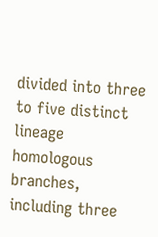divided into three to five distinct lineage homologous branches, including three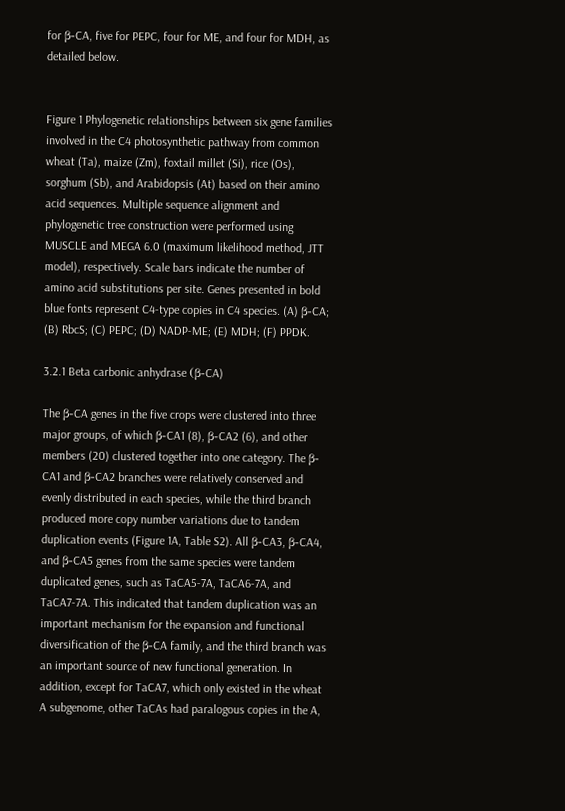for β-CA, five for PEPC, four for ME, and four for MDH, as detailed below.


Figure 1 Phylogenetic relationships between six gene families involved in the C4 photosynthetic pathway from common wheat (Ta), maize (Zm), foxtail millet (Si), rice (Os), sorghum (Sb), and Arabidopsis (At) based on their amino acid sequences. Multiple sequence alignment and phylogenetic tree construction were performed using MUSCLE and MEGA 6.0 (maximum likelihood method, JTT model), respectively. Scale bars indicate the number of amino acid substitutions per site. Genes presented in bold blue fonts represent C4-type copies in C4 species. (A) β-CA; (B) RbcS; (C) PEPC; (D) NADP-ME; (E) MDH; (F) PPDK.

3.2.1 Beta carbonic anhydrase (β-CA)

The β-CA genes in the five crops were clustered into three major groups, of which β-CA1 (8), β-CA2 (6), and other members (20) clustered together into one category. The β-CA1 and β-CA2 branches were relatively conserved and evenly distributed in each species, while the third branch produced more copy number variations due to tandem duplication events (Figure 1A, Table S2). All β-CA3, β-CA4, and β-CA5 genes from the same species were tandem duplicated genes, such as TaCA5-7A, TaCA6-7A, and TaCA7-7A. This indicated that tandem duplication was an important mechanism for the expansion and functional diversification of the β-CA family, and the third branch was an important source of new functional generation. In addition, except for TaCA7, which only existed in the wheat A subgenome, other TaCAs had paralogous copies in the A,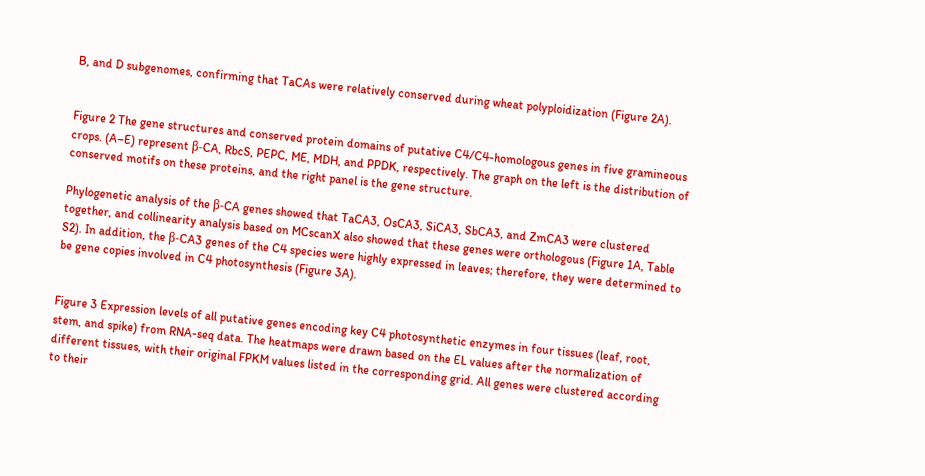B, and D subgenomes, confirming that TaCAs were relatively conserved during wheat polyploidization (Figure 2A).


Figure 2 The gene structures and conserved protein domains of putative C4/C4-homologous genes in five gramineous crops. (A–E) represent β-CA, RbcS, PEPC, ME, MDH, and PPDK, respectively. The graph on the left is the distribution of conserved motifs on these proteins, and the right panel is the gene structure.

Phylogenetic analysis of the β-CA genes showed that TaCA3, OsCA3, SiCA3, SbCA3, and ZmCA3 were clustered together, and collinearity analysis based on MCscanX also showed that these genes were orthologous (Figure 1A, Table S2). In addition, the β-CA3 genes of the C4 species were highly expressed in leaves; therefore, they were determined to be gene copies involved in C4 photosynthesis (Figure 3A).


Figure 3 Expression levels of all putative genes encoding key C4 photosynthetic enzymes in four tissues (leaf, root, stem, and spike) from RNA-seq data. The heatmaps were drawn based on the EL values after the normalization of different tissues, with their original FPKM values listed in the corresponding grid. All genes were clustered according to their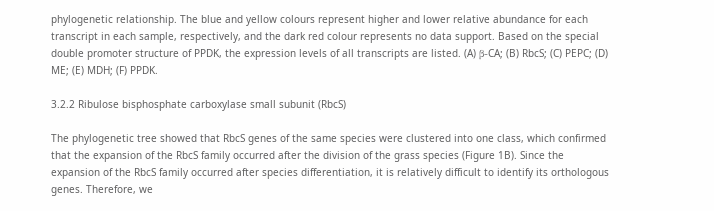phylogenetic relationship. The blue and yellow colours represent higher and lower relative abundance for each transcript in each sample, respectively, and the dark red colour represents no data support. Based on the special double promoter structure of PPDK, the expression levels of all transcripts are listed. (A) β-CA; (B) RbcS; (C) PEPC; (D) ME; (E) MDH; (F) PPDK.

3.2.2 Ribulose bisphosphate carboxylase small subunit (RbcS)

The phylogenetic tree showed that RbcS genes of the same species were clustered into one class, which confirmed that the expansion of the RbcS family occurred after the division of the grass species (Figure 1B). Since the expansion of the RbcS family occurred after species differentiation, it is relatively difficult to identify its orthologous genes. Therefore, we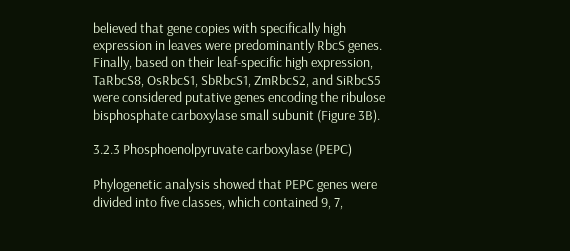believed that gene copies with specifically high expression in leaves were predominantly RbcS genes. Finally, based on their leaf-specific high expression, TaRbcS8, OsRbcS1, SbRbcS1, ZmRbcS2, and SiRbcS5 were considered putative genes encoding the ribulose bisphosphate carboxylase small subunit (Figure 3B).

3.2.3 Phosphoenolpyruvate carboxylase (PEPC)

Phylogenetic analysis showed that PEPC genes were divided into five classes, which contained 9, 7,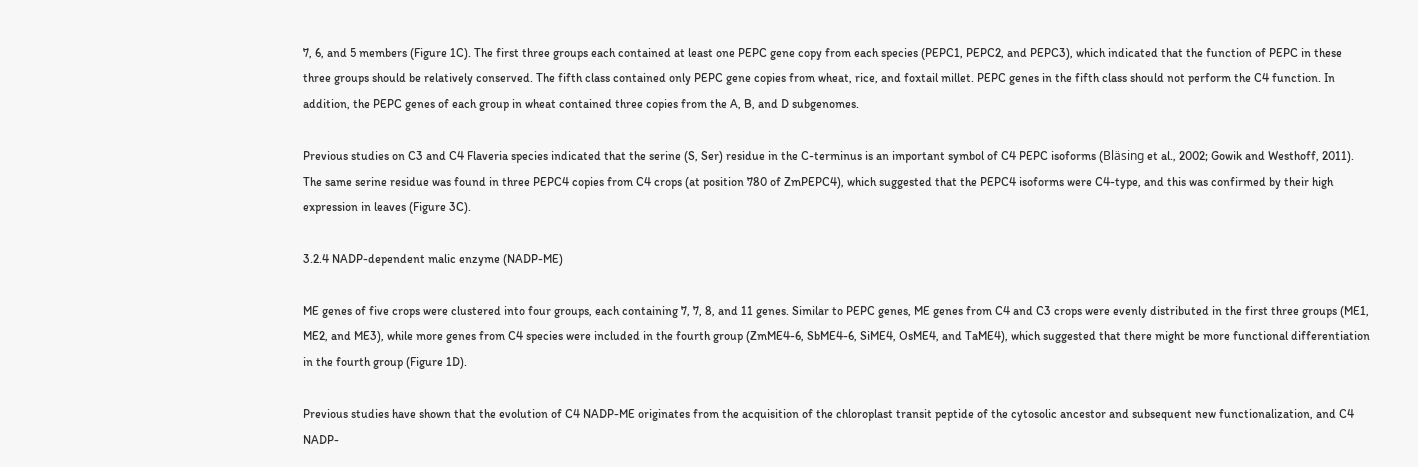7, 6, and 5 members (Figure 1C). The first three groups each contained at least one PEPC gene copy from each species (PEPC1, PEPC2, and PEPC3), which indicated that the function of PEPC in these three groups should be relatively conserved. The fifth class contained only PEPC gene copies from wheat, rice, and foxtail millet. PEPC genes in the fifth class should not perform the C4 function. In addition, the PEPC genes of each group in wheat contained three copies from the A, B, and D subgenomes.

Previous studies on C3 and C4 Flaveria species indicated that the serine (S, Ser) residue in the C-terminus is an important symbol of C4 PEPC isoforms (Bläsing et al., 2002; Gowik and Westhoff, 2011). The same serine residue was found in three PEPC4 copies from C4 crops (at position 780 of ZmPEPC4), which suggested that the PEPC4 isoforms were C4-type, and this was confirmed by their high expression in leaves (Figure 3C).

3.2.4 NADP-dependent malic enzyme (NADP-ME)

ME genes of five crops were clustered into four groups, each containing 7, 7, 8, and 11 genes. Similar to PEPC genes, ME genes from C4 and C3 crops were evenly distributed in the first three groups (ME1, ME2, and ME3), while more genes from C4 species were included in the fourth group (ZmME4-6, SbME4-6, SiME4, OsME4, and TaME4), which suggested that there might be more functional differentiation in the fourth group (Figure 1D).

Previous studies have shown that the evolution of C4 NADP-ME originates from the acquisition of the chloroplast transit peptide of the cytosolic ancestor and subsequent new functionalization, and C4 NADP-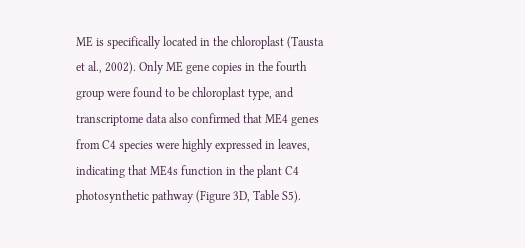ME is specifically located in the chloroplast (Tausta et al., 2002). Only ME gene copies in the fourth group were found to be chloroplast type, and transcriptome data also confirmed that ME4 genes from C4 species were highly expressed in leaves, indicating that ME4s function in the plant C4 photosynthetic pathway (Figure 3D, Table S5).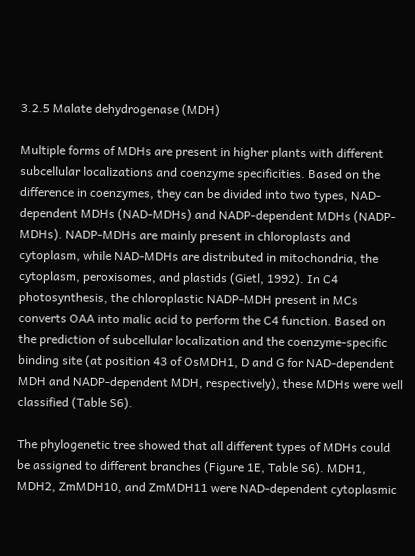3.2.5 Malate dehydrogenase (MDH)

Multiple forms of MDHs are present in higher plants with different subcellular localizations and coenzyme specificities. Based on the difference in coenzymes, they can be divided into two types, NAD-dependent MDHs (NAD-MDHs) and NADP-dependent MDHs (NADP-MDHs). NADP-MDHs are mainly present in chloroplasts and cytoplasm, while NAD-MDHs are distributed in mitochondria, the cytoplasm, peroxisomes, and plastids (Gietl, 1992). In C4 photosynthesis, the chloroplastic NADP-MDH present in MCs converts OAA into malic acid to perform the C4 function. Based on the prediction of subcellular localization and the coenzyme-specific binding site (at position 43 of OsMDH1, D and G for NAD-dependent MDH and NADP-dependent MDH, respectively), these MDHs were well classified (Table S6).

The phylogenetic tree showed that all different types of MDHs could be assigned to different branches (Figure 1E, Table S6). MDH1, MDH2, ZmMDH10, and ZmMDH11 were NAD-dependent cytoplasmic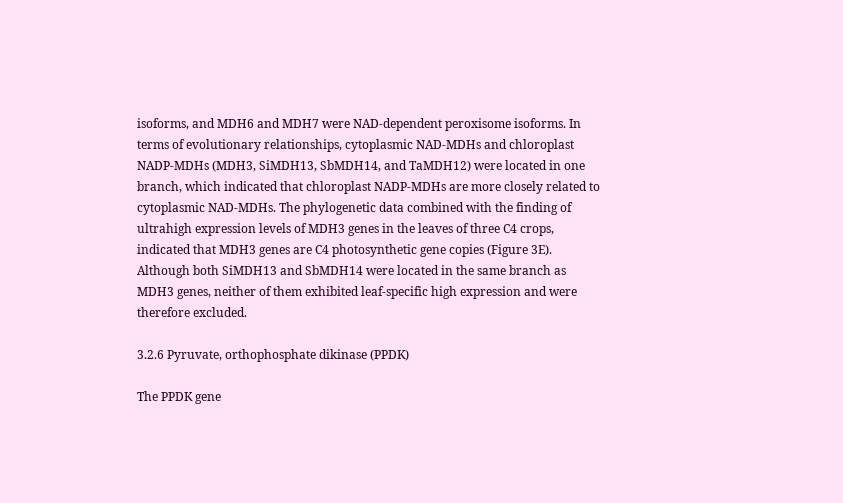isoforms, and MDH6 and MDH7 were NAD-dependent peroxisome isoforms. In terms of evolutionary relationships, cytoplasmic NAD-MDHs and chloroplast NADP-MDHs (MDH3, SiMDH13, SbMDH14, and TaMDH12) were located in one branch, which indicated that chloroplast NADP-MDHs are more closely related to cytoplasmic NAD-MDHs. The phylogenetic data combined with the finding of ultrahigh expression levels of MDH3 genes in the leaves of three C4 crops, indicated that MDH3 genes are C4 photosynthetic gene copies (Figure 3E). Although both SiMDH13 and SbMDH14 were located in the same branch as MDH3 genes, neither of them exhibited leaf-specific high expression and were therefore excluded.

3.2.6 Pyruvate, orthophosphate dikinase (PPDK)

The PPDK gene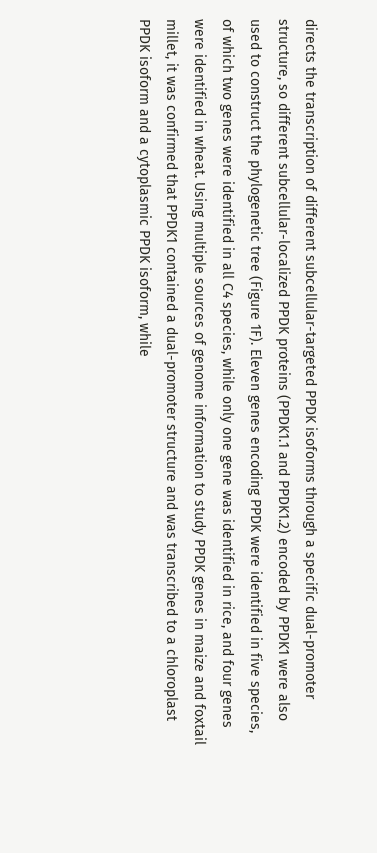directs the transcription of different subcellular-targeted PPDK isoforms through a specific dual-promoter structure, so different subcellular-localized PPDK proteins (PPDK1.1 and PPDK1.2) encoded by PPDK1 were also used to construct the phylogenetic tree (Figure 1F). Eleven genes encoding PPDK were identified in five species, of which two genes were identified in all C4 species, while only one gene was identified in rice, and four genes were identified in wheat. Using multiple sources of genome information to study PPDK genes in maize and foxtail millet, it was confirmed that PPDK1 contained a dual-promoter structure and was transcribed to a chloroplast PPDK isoform and a cytoplasmic PPDK isoform, while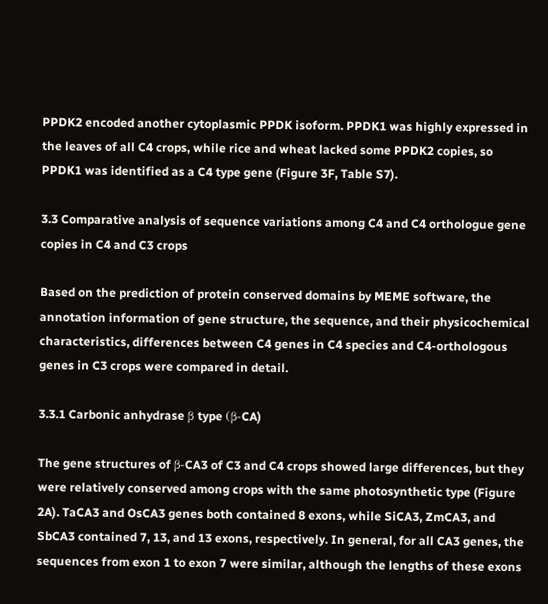PPDK2 encoded another cytoplasmic PPDK isoform. PPDK1 was highly expressed in the leaves of all C4 crops, while rice and wheat lacked some PPDK2 copies, so PPDK1 was identified as a C4 type gene (Figure 3F, Table S7).

3.3 Comparative analysis of sequence variations among C4 and C4 orthologue gene copies in C4 and C3 crops

Based on the prediction of protein conserved domains by MEME software, the annotation information of gene structure, the sequence, and their physicochemical characteristics, differences between C4 genes in C4 species and C4-orthologous genes in C3 crops were compared in detail.

3.3.1 Carbonic anhydrase β type (β-CA)

The gene structures of β-CA3 of C3 and C4 crops showed large differences, but they were relatively conserved among crops with the same photosynthetic type (Figure 2A). TaCA3 and OsCA3 genes both contained 8 exons, while SiCA3, ZmCA3, and SbCA3 contained 7, 13, and 13 exons, respectively. In general, for all CA3 genes, the sequences from exon 1 to exon 7 were similar, although the lengths of these exons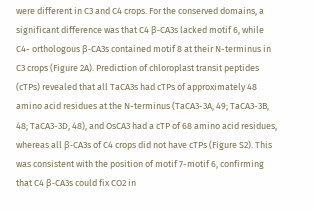were different in C3 and C4 crops. For the conserved domains, a significant difference was that C4 β-CA3s lacked motif 6, while C4- orthologous β-CA3s contained motif 8 at their N-terminus in C3 crops (Figure 2A). Prediction of chloroplast transit peptides (cTPs) revealed that all TaCA3s had cTPs of approximately 48 amino acid residues at the N-terminus (TaCA3-3A, 49; TaCA3-3B, 48; TaCA3-3D, 48), and OsCA3 had a cTP of 68 amino acid residues, whereas all β-CA3s of C4 crops did not have cTPs (Figure S2). This was consistent with the position of motif 7-motif 6, confirming that C4 β-CA3s could fix CO2 in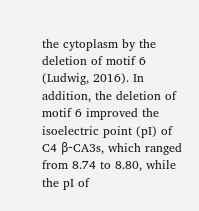the cytoplasm by the deletion of motif 6 (Ludwig, 2016). In addition, the deletion of motif 6 improved the isoelectric point (pI) of C4 β-CA3s, which ranged from 8.74 to 8.80, while the pI of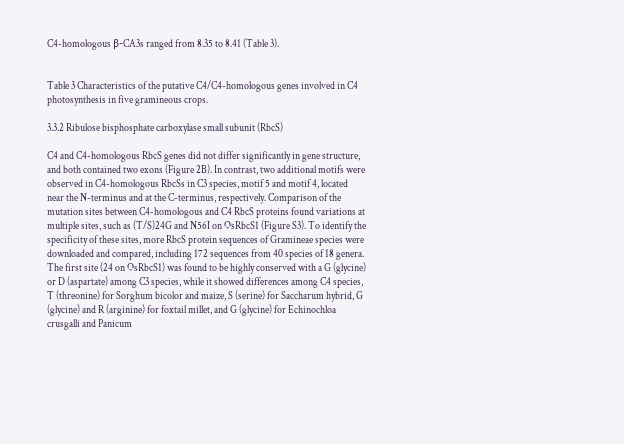C4-homologous β-CA3s ranged from 8.35 to 8.41 (Table 3).


Table 3 Characteristics of the putative C4/C4-homologous genes involved in C4 photosynthesis in five gramineous crops.

3.3.2 Ribulose bisphosphate carboxylase small subunit (RbcS)

C4 and C4-homologous RbcS genes did not differ significantly in gene structure, and both contained two exons (Figure 2B). In contrast, two additional motifs were observed in C4-homologous RbcSs in C3 species, motif 5 and motif 4, located near the N-terminus and at the C-terminus, respectively. Comparison of the mutation sites between C4-homologous and C4 RbcS proteins found variations at multiple sites, such as (T/S)24G and N56I on OsRbcS1 (Figure S3). To identify the specificity of these sites, more RbcS protein sequences of Gramineae species were downloaded and compared, including 172 sequences from 40 species of 18 genera. The first site (24 on OsRbcS1) was found to be highly conserved with a G (glycine) or D (aspartate) among C3 species, while it showed differences among C4 species, T (threonine) for Sorghum bicolor and maize, S (serine) for Saccharum hybrid, G (glycine) and R (arginine) for foxtail millet, and G (glycine) for Echinochloa crusgalli and Panicum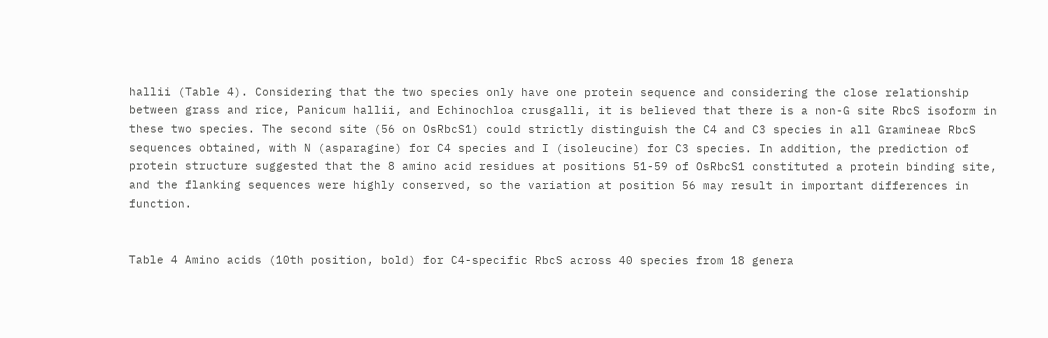hallii (Table 4). Considering that the two species only have one protein sequence and considering the close relationship between grass and rice, Panicum hallii, and Echinochloa crusgalli, it is believed that there is a non-G site RbcS isoform in these two species. The second site (56 on OsRbcS1) could strictly distinguish the C4 and C3 species in all Gramineae RbcS sequences obtained, with N (asparagine) for C4 species and I (isoleucine) for C3 species. In addition, the prediction of protein structure suggested that the 8 amino acid residues at positions 51-59 of OsRbcS1 constituted a protein binding site, and the flanking sequences were highly conserved, so the variation at position 56 may result in important differences in function.


Table 4 Amino acids (10th position, bold) for C4-specific RbcS across 40 species from 18 genera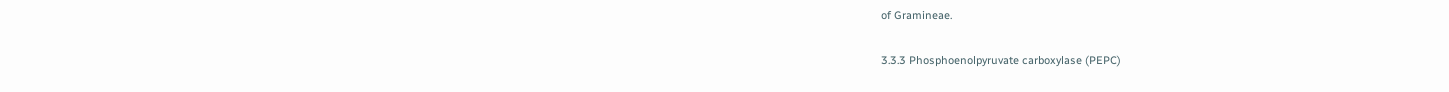of Gramineae.

3.3.3 Phosphoenolpyruvate carboxylase (PEPC)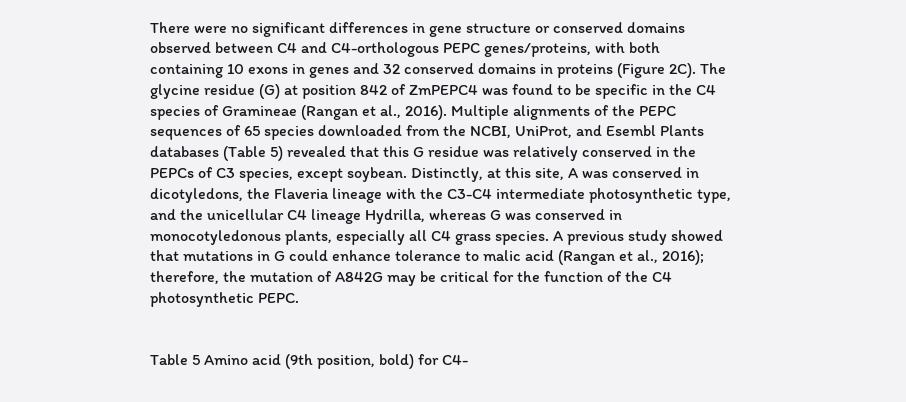There were no significant differences in gene structure or conserved domains observed between C4 and C4-orthologous PEPC genes/proteins, with both containing 10 exons in genes and 32 conserved domains in proteins (Figure 2C). The glycine residue (G) at position 842 of ZmPEPC4 was found to be specific in the C4 species of Gramineae (Rangan et al., 2016). Multiple alignments of the PEPC sequences of 65 species downloaded from the NCBI, UniProt, and Esembl Plants databases (Table 5) revealed that this G residue was relatively conserved in the PEPCs of C3 species, except soybean. Distinctly, at this site, A was conserved in dicotyledons, the Flaveria lineage with the C3-C4 intermediate photosynthetic type, and the unicellular C4 lineage Hydrilla, whereas G was conserved in monocotyledonous plants, especially all C4 grass species. A previous study showed that mutations in G could enhance tolerance to malic acid (Rangan et al., 2016); therefore, the mutation of A842G may be critical for the function of the C4 photosynthetic PEPC.


Table 5 Amino acid (9th position, bold) for C4-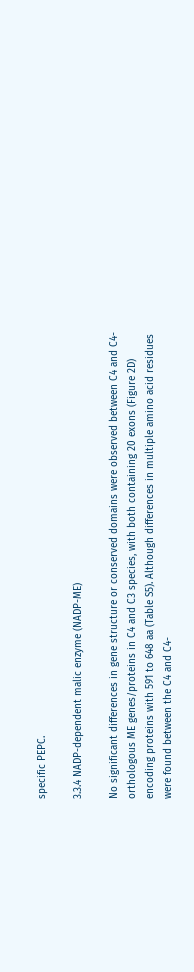specific PEPC.

3.3.4 NADP-dependent malic enzyme (NADP-ME)

No significant differences in gene structure or conserved domains were observed between C4 and C4-orthologous ME genes/proteins in C4 and C3 species, with both containing 20 exons (Figure 2D) encoding proteins with 591 to 648 aa (Table S5). Although differences in multiple amino acid residues were found between the C4 and C4-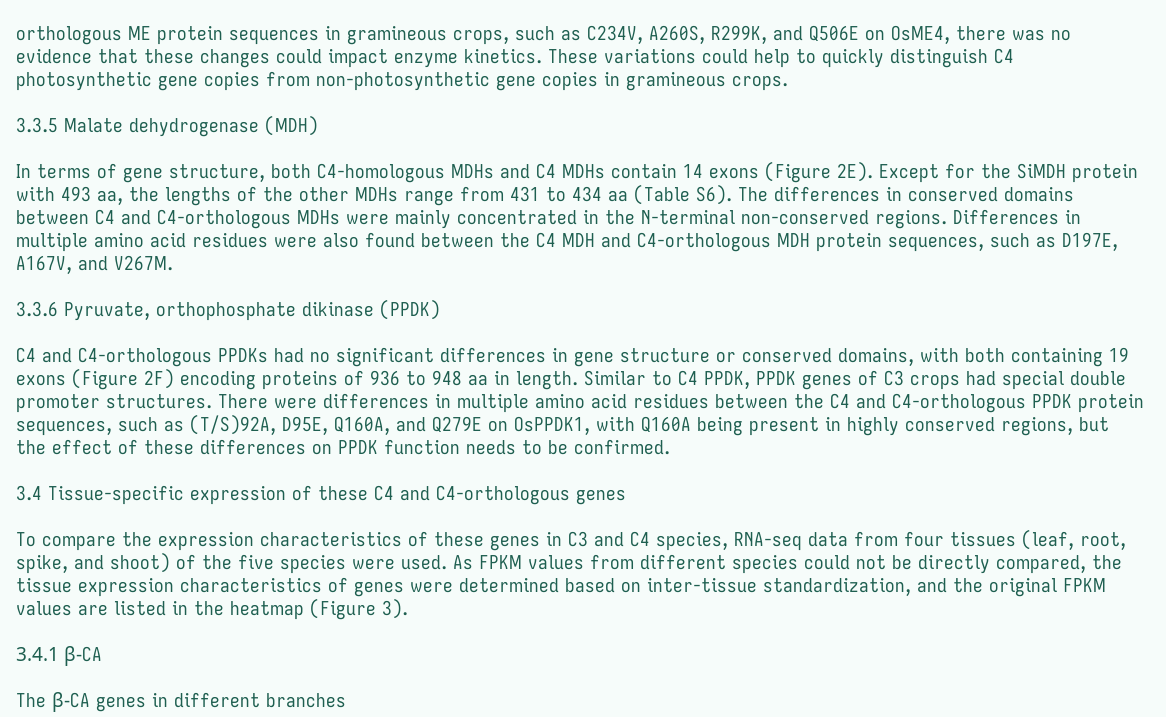orthologous ME protein sequences in gramineous crops, such as C234V, A260S, R299K, and Q506E on OsME4, there was no evidence that these changes could impact enzyme kinetics. These variations could help to quickly distinguish C4 photosynthetic gene copies from non-photosynthetic gene copies in gramineous crops.

3.3.5 Malate dehydrogenase (MDH)

In terms of gene structure, both C4-homologous MDHs and C4 MDHs contain 14 exons (Figure 2E). Except for the SiMDH protein with 493 aa, the lengths of the other MDHs range from 431 to 434 aa (Table S6). The differences in conserved domains between C4 and C4-orthologous MDHs were mainly concentrated in the N-terminal non-conserved regions. Differences in multiple amino acid residues were also found between the C4 MDH and C4-orthologous MDH protein sequences, such as D197E, A167V, and V267M.

3.3.6 Pyruvate, orthophosphate dikinase (PPDK)

C4 and C4-orthologous PPDKs had no significant differences in gene structure or conserved domains, with both containing 19 exons (Figure 2F) encoding proteins of 936 to 948 aa in length. Similar to C4 PPDK, PPDK genes of C3 crops had special double promoter structures. There were differences in multiple amino acid residues between the C4 and C4-orthologous PPDK protein sequences, such as (T/S)92A, D95E, Q160A, and Q279E on OsPPDK1, with Q160A being present in highly conserved regions, but the effect of these differences on PPDK function needs to be confirmed.

3.4 Tissue-specific expression of these C4 and C4-orthologous genes

To compare the expression characteristics of these genes in C3 and C4 species, RNA-seq data from four tissues (leaf, root, spike, and shoot) of the five species were used. As FPKM values from different species could not be directly compared, the tissue expression characteristics of genes were determined based on inter-tissue standardization, and the original FPKM values are listed in the heatmap (Figure 3).

3.4.1 β-CA

The β-CA genes in different branches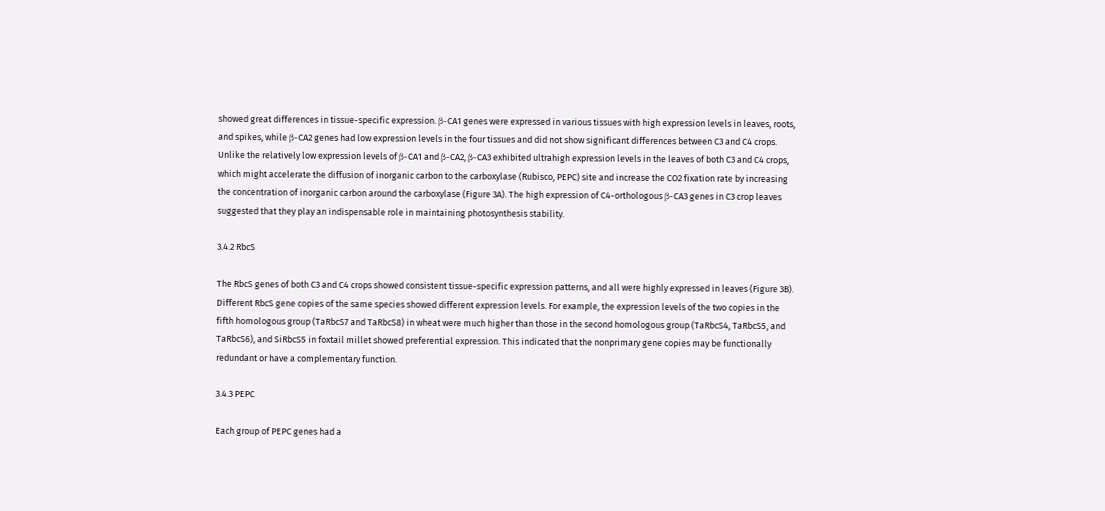showed great differences in tissue-specific expression. β-CA1 genes were expressed in various tissues with high expression levels in leaves, roots, and spikes, while β-CA2 genes had low expression levels in the four tissues and did not show significant differences between C3 and C4 crops. Unlike the relatively low expression levels of β-CA1 and β-CA2, β-CA3 exhibited ultrahigh expression levels in the leaves of both C3 and C4 crops, which might accelerate the diffusion of inorganic carbon to the carboxylase (Rubisco, PEPC) site and increase the CO2 fixation rate by increasing the concentration of inorganic carbon around the carboxylase (Figure 3A). The high expression of C4-orthologous β-CA3 genes in C3 crop leaves suggested that they play an indispensable role in maintaining photosynthesis stability.

3.4.2 RbcS

The RbcS genes of both C3 and C4 crops showed consistent tissue-specific expression patterns, and all were highly expressed in leaves (Figure 3B). Different RbcS gene copies of the same species showed different expression levels. For example, the expression levels of the two copies in the fifth homologous group (TaRbcS7 and TaRbcS8) in wheat were much higher than those in the second homologous group (TaRbcS4, TaRbcS5, and TaRbcS6), and SiRbcS5 in foxtail millet showed preferential expression. This indicated that the nonprimary gene copies may be functionally redundant or have a complementary function.

3.4.3 PEPC

Each group of PEPC genes had a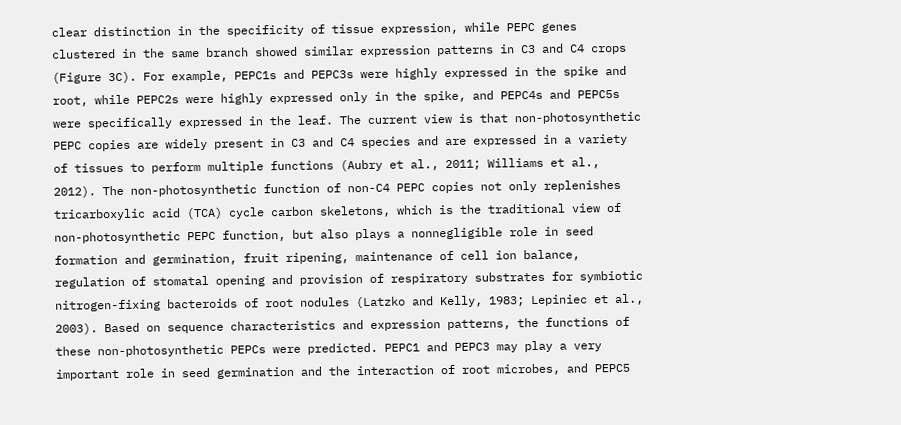clear distinction in the specificity of tissue expression, while PEPC genes clustered in the same branch showed similar expression patterns in C3 and C4 crops (Figure 3C). For example, PEPC1s and PEPC3s were highly expressed in the spike and root, while PEPC2s were highly expressed only in the spike, and PEPC4s and PEPC5s were specifically expressed in the leaf. The current view is that non-photosynthetic PEPC copies are widely present in C3 and C4 species and are expressed in a variety of tissues to perform multiple functions (Aubry et al., 2011; Williams et al., 2012). The non-photosynthetic function of non-C4 PEPC copies not only replenishes tricarboxylic acid (TCA) cycle carbon skeletons, which is the traditional view of non-photosynthetic PEPC function, but also plays a nonnegligible role in seed formation and germination, fruit ripening, maintenance of cell ion balance, regulation of stomatal opening and provision of respiratory substrates for symbiotic nitrogen-fixing bacteroids of root nodules (Latzko and Kelly, 1983; Lepiniec et al., 2003). Based on sequence characteristics and expression patterns, the functions of these non-photosynthetic PEPCs were predicted. PEPC1 and PEPC3 may play a very important role in seed germination and the interaction of root microbes, and PEPC5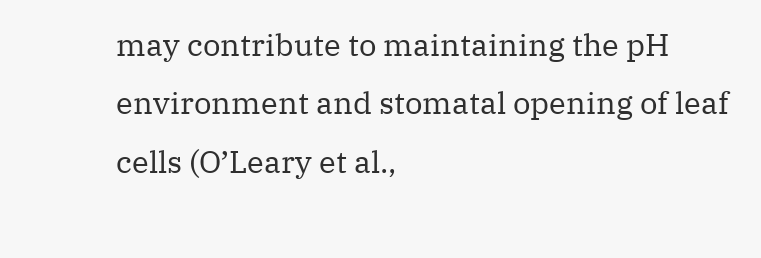may contribute to maintaining the pH environment and stomatal opening of leaf cells (O’Leary et al.,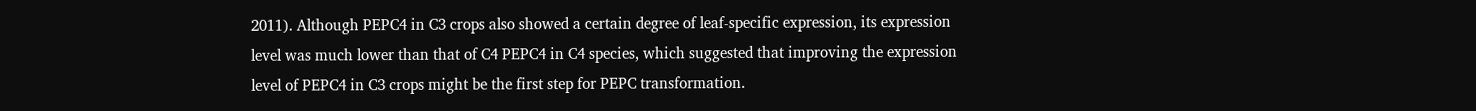2011). Although PEPC4 in C3 crops also showed a certain degree of leaf-specific expression, its expression level was much lower than that of C4 PEPC4 in C4 species, which suggested that improving the expression level of PEPC4 in C3 crops might be the first step for PEPC transformation.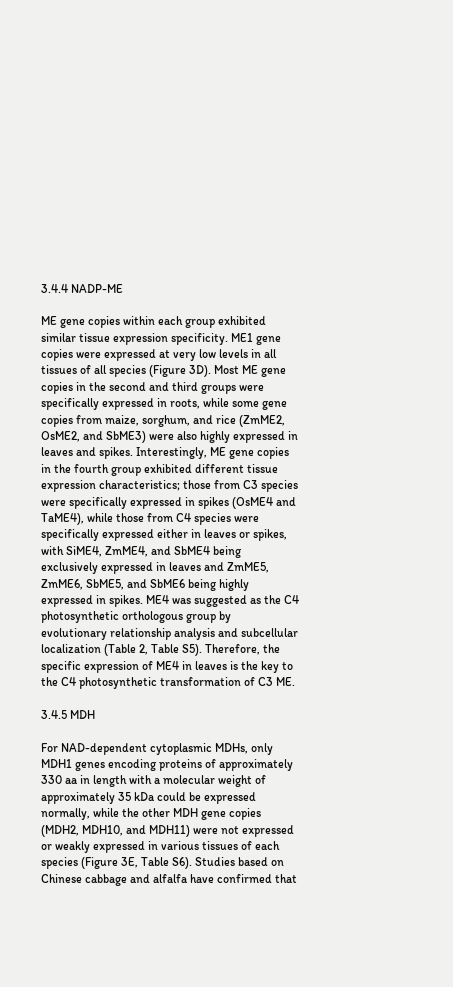3.4.4 NADP-ME

ME gene copies within each group exhibited similar tissue expression specificity. ME1 gene copies were expressed at very low levels in all tissues of all species (Figure 3D). Most ME gene copies in the second and third groups were specifically expressed in roots, while some gene copies from maize, sorghum, and rice (ZmME2, OsME2, and SbME3) were also highly expressed in leaves and spikes. Interestingly, ME gene copies in the fourth group exhibited different tissue expression characteristics; those from C3 species were specifically expressed in spikes (OsME4 and TaME4), while those from C4 species were specifically expressed either in leaves or spikes, with SiME4, ZmME4, and SbME4 being exclusively expressed in leaves and ZmME5, ZmME6, SbME5, and SbME6 being highly expressed in spikes. ME4 was suggested as the C4 photosynthetic orthologous group by evolutionary relationship analysis and subcellular localization (Table 2, Table S5). Therefore, the specific expression of ME4 in leaves is the key to the C4 photosynthetic transformation of C3 ME.

3.4.5 MDH

For NAD-dependent cytoplasmic MDHs, only MDH1 genes encoding proteins of approximately 330 aa in length with a molecular weight of approximately 35 kDa could be expressed normally, while the other MDH gene copies (MDH2, MDH10, and MDH11) were not expressed or weakly expressed in various tissues of each species (Figure 3E, Table S6). Studies based on Chinese cabbage and alfalfa have confirmed that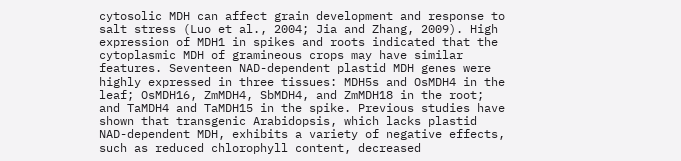cytosolic MDH can affect grain development and response to salt stress (Luo et al., 2004; Jia and Zhang, 2009). High expression of MDH1 in spikes and roots indicated that the cytoplasmic MDH of gramineous crops may have similar features. Seventeen NAD-dependent plastid MDH genes were highly expressed in three tissues: MDH5s and OsMDH4 in the leaf; OsMDH16, ZmMDH4, SbMDH4, and ZmMDH18 in the root; and TaMDH4 and TaMDH15 in the spike. Previous studies have shown that transgenic Arabidopsis, which lacks plastid NAD-dependent MDH, exhibits a variety of negative effects, such as reduced chlorophyll content, decreased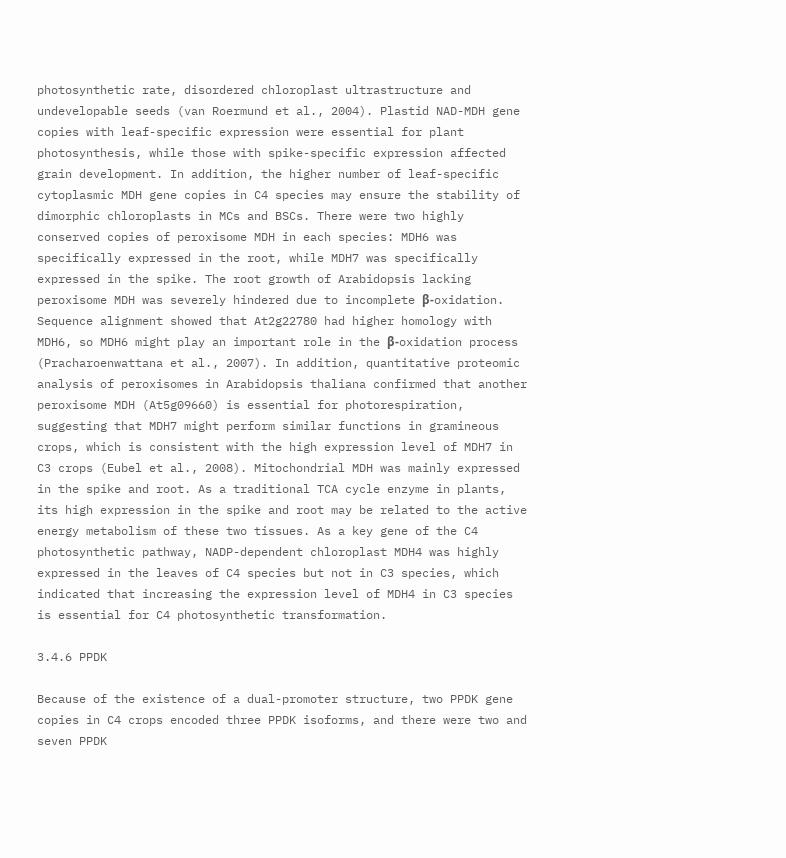photosynthetic rate, disordered chloroplast ultrastructure and undevelopable seeds (van Roermund et al., 2004). Plastid NAD-MDH gene copies with leaf-specific expression were essential for plant photosynthesis, while those with spike-specific expression affected grain development. In addition, the higher number of leaf-specific cytoplasmic MDH gene copies in C4 species may ensure the stability of dimorphic chloroplasts in MCs and BSCs. There were two highly conserved copies of peroxisome MDH in each species: MDH6 was specifically expressed in the root, while MDH7 was specifically expressed in the spike. The root growth of Arabidopsis lacking peroxisome MDH was severely hindered due to incomplete β-oxidation. Sequence alignment showed that At2g22780 had higher homology with MDH6, so MDH6 might play an important role in the β-oxidation process (Pracharoenwattana et al., 2007). In addition, quantitative proteomic analysis of peroxisomes in Arabidopsis thaliana confirmed that another peroxisome MDH (At5g09660) is essential for photorespiration, suggesting that MDH7 might perform similar functions in gramineous crops, which is consistent with the high expression level of MDH7 in C3 crops (Eubel et al., 2008). Mitochondrial MDH was mainly expressed in the spike and root. As a traditional TCA cycle enzyme in plants, its high expression in the spike and root may be related to the active energy metabolism of these two tissues. As a key gene of the C4 photosynthetic pathway, NADP-dependent chloroplast MDH4 was highly expressed in the leaves of C4 species but not in C3 species, which indicated that increasing the expression level of MDH4 in C3 species is essential for C4 photosynthetic transformation.

3.4.6 PPDK

Because of the existence of a dual-promoter structure, two PPDK gene copies in C4 crops encoded three PPDK isoforms, and there were two and seven PPDK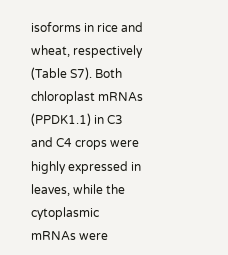isoforms in rice and wheat, respectively (Table S7). Both chloroplast mRNAs (PPDK1.1) in C3 and C4 crops were highly expressed in leaves, while the cytoplasmic mRNAs were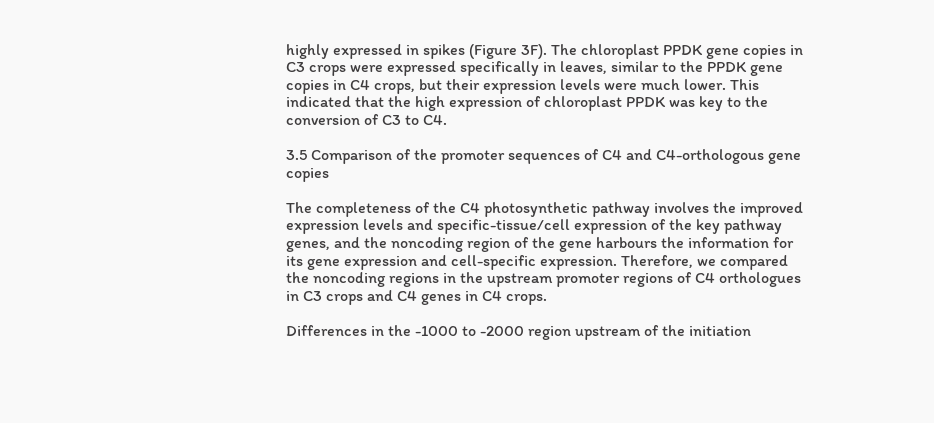highly expressed in spikes (Figure 3F). The chloroplast PPDK gene copies in C3 crops were expressed specifically in leaves, similar to the PPDK gene copies in C4 crops, but their expression levels were much lower. This indicated that the high expression of chloroplast PPDK was key to the conversion of C3 to C4.

3.5 Comparison of the promoter sequences of C4 and C4-orthologous gene copies

The completeness of the C4 photosynthetic pathway involves the improved expression levels and specific-tissue/cell expression of the key pathway genes, and the noncoding region of the gene harbours the information for its gene expression and cell-specific expression. Therefore, we compared the noncoding regions in the upstream promoter regions of C4 orthologues in C3 crops and C4 genes in C4 crops.

Differences in the -1000 to -2000 region upstream of the initiation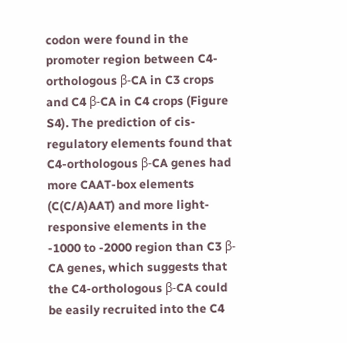codon were found in the promoter region between C4-orthologous β-CA in C3 crops and C4 β-CA in C4 crops (Figure S4). The prediction of cis-regulatory elements found that C4-orthologous β-CA genes had more CAAT-box elements (C(C/A)AAT) and more light-responsive elements in the -1000 to -2000 region than C3 β-CA genes, which suggests that the C4-orthologous β-CA could be easily recruited into the C4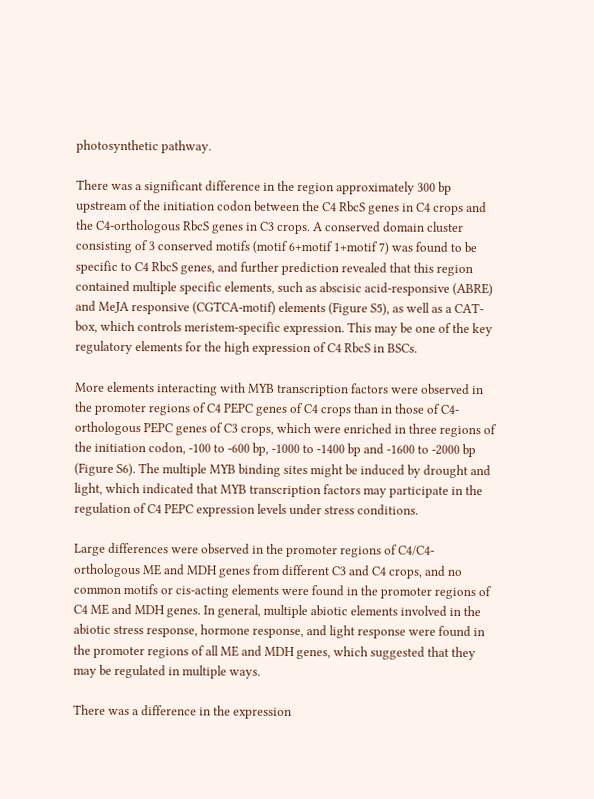photosynthetic pathway.

There was a significant difference in the region approximately 300 bp upstream of the initiation codon between the C4 RbcS genes in C4 crops and the C4-orthologous RbcS genes in C3 crops. A conserved domain cluster consisting of 3 conserved motifs (motif 6+motif 1+motif 7) was found to be specific to C4 RbcS genes, and further prediction revealed that this region contained multiple specific elements, such as abscisic acid-responsive (ABRE) and MeJA responsive (CGTCA-motif) elements (Figure S5), as well as a CAT-box, which controls meristem-specific expression. This may be one of the key regulatory elements for the high expression of C4 RbcS in BSCs.

More elements interacting with MYB transcription factors were observed in the promoter regions of C4 PEPC genes of C4 crops than in those of C4-orthologous PEPC genes of C3 crops, which were enriched in three regions of the initiation codon, -100 to -600 bp, -1000 to -1400 bp and -1600 to -2000 bp (Figure S6). The multiple MYB binding sites might be induced by drought and light, which indicated that MYB transcription factors may participate in the regulation of C4 PEPC expression levels under stress conditions.

Large differences were observed in the promoter regions of C4/C4-orthologous ME and MDH genes from different C3 and C4 crops, and no common motifs or cis-acting elements were found in the promoter regions of C4 ME and MDH genes. In general, multiple abiotic elements involved in the abiotic stress response, hormone response, and light response were found in the promoter regions of all ME and MDH genes, which suggested that they may be regulated in multiple ways.

There was a difference in the expression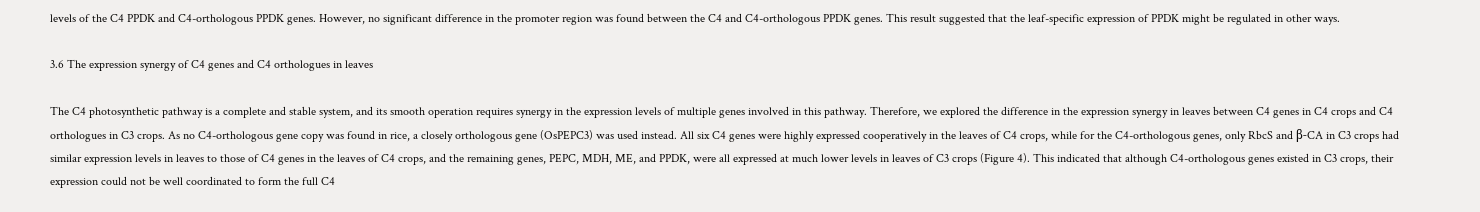levels of the C4 PPDK and C4-orthologous PPDK genes. However, no significant difference in the promoter region was found between the C4 and C4-orthologous PPDK genes. This result suggested that the leaf-specific expression of PPDK might be regulated in other ways.

3.6 The expression synergy of C4 genes and C4 orthologues in leaves

The C4 photosynthetic pathway is a complete and stable system, and its smooth operation requires synergy in the expression levels of multiple genes involved in this pathway. Therefore, we explored the difference in the expression synergy in leaves between C4 genes in C4 crops and C4 orthologues in C3 crops. As no C4-orthologous gene copy was found in rice, a closely orthologous gene (OsPEPC3) was used instead. All six C4 genes were highly expressed cooperatively in the leaves of C4 crops, while for the C4-orthologous genes, only RbcS and β-CA in C3 crops had similar expression levels in leaves to those of C4 genes in the leaves of C4 crops, and the remaining genes, PEPC, MDH, ME, and PPDK, were all expressed at much lower levels in leaves of C3 crops (Figure 4). This indicated that although C4-orthologous genes existed in C3 crops, their expression could not be well coordinated to form the full C4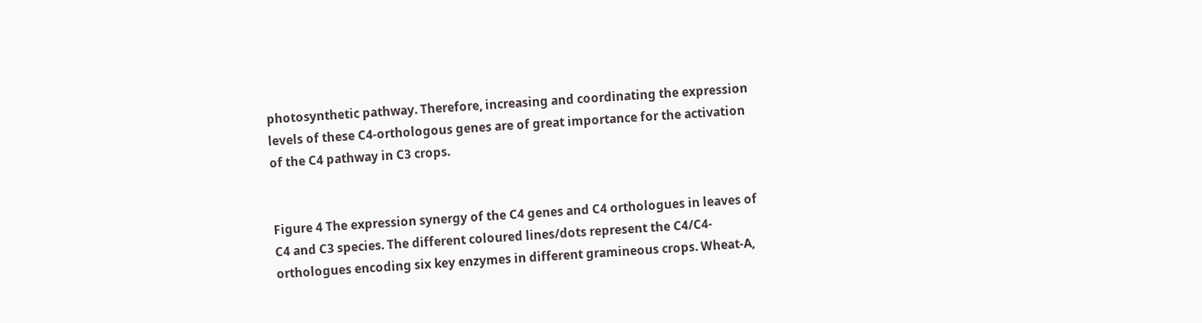photosynthetic pathway. Therefore, increasing and coordinating the expression levels of these C4-orthologous genes are of great importance for the activation of the C4 pathway in C3 crops.


Figure 4 The expression synergy of the C4 genes and C4 orthologues in leaves of C4 and C3 species. The different coloured lines/dots represent the C4/C4-orthologues encoding six key enzymes in different gramineous crops. Wheat-A,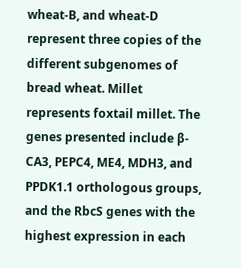wheat-B, and wheat-D represent three copies of the different subgenomes of bread wheat. Millet represents foxtail millet. The genes presented include β-CA3, PEPC4, ME4, MDH3, and PPDK1.1 orthologous groups, and the RbcS genes with the highest expression in each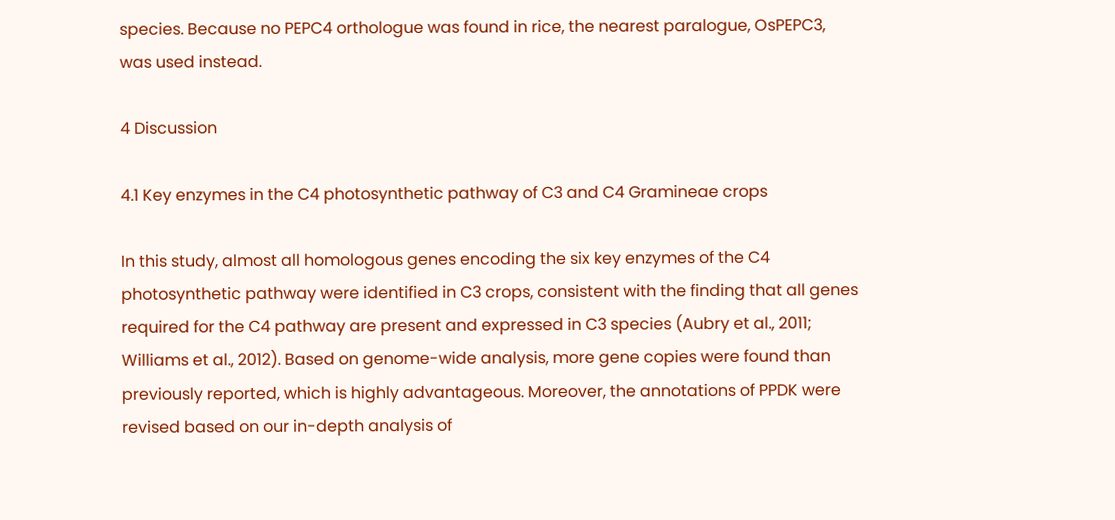species. Because no PEPC4 orthologue was found in rice, the nearest paralogue, OsPEPC3, was used instead.

4 Discussion

4.1 Key enzymes in the C4 photosynthetic pathway of C3 and C4 Gramineae crops

In this study, almost all homologous genes encoding the six key enzymes of the C4 photosynthetic pathway were identified in C3 crops, consistent with the finding that all genes required for the C4 pathway are present and expressed in C3 species (Aubry et al., 2011; Williams et al., 2012). Based on genome-wide analysis, more gene copies were found than previously reported, which is highly advantageous. Moreover, the annotations of PPDK were revised based on our in-depth analysis of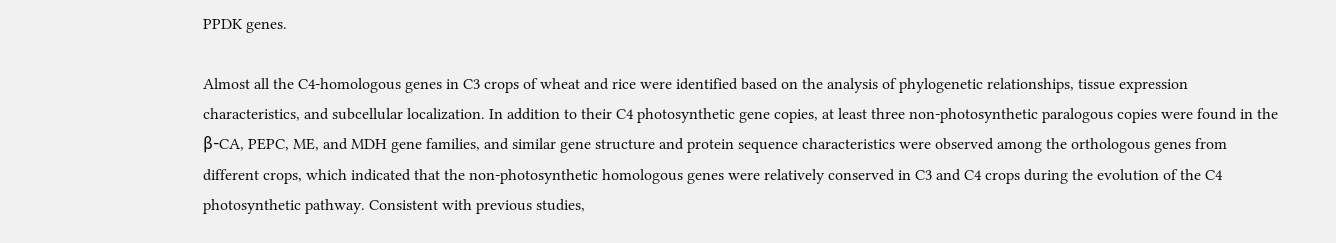PPDK genes.

Almost all the C4-homologous genes in C3 crops of wheat and rice were identified based on the analysis of phylogenetic relationships, tissue expression characteristics, and subcellular localization. In addition to their C4 photosynthetic gene copies, at least three non-photosynthetic paralogous copies were found in the β-CA, PEPC, ME, and MDH gene families, and similar gene structure and protein sequence characteristics were observed among the orthologous genes from different crops, which indicated that the non-photosynthetic homologous genes were relatively conserved in C3 and C4 crops during the evolution of the C4 photosynthetic pathway. Consistent with previous studies,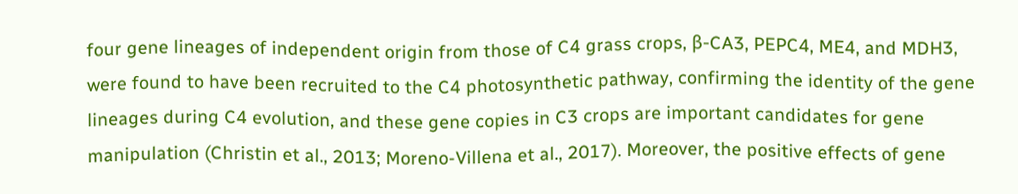four gene lineages of independent origin from those of C4 grass crops, β-CA3, PEPC4, ME4, and MDH3, were found to have been recruited to the C4 photosynthetic pathway, confirming the identity of the gene lineages during C4 evolution, and these gene copies in C3 crops are important candidates for gene manipulation (Christin et al., 2013; Moreno-Villena et al., 2017). Moreover, the positive effects of gene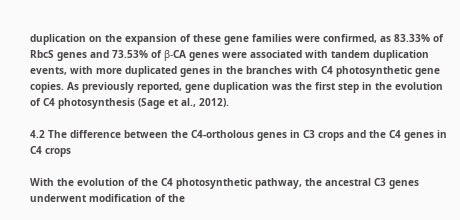duplication on the expansion of these gene families were confirmed, as 83.33% of RbcS genes and 73.53% of β-CA genes were associated with tandem duplication events, with more duplicated genes in the branches with C4 photosynthetic gene copies. As previously reported, gene duplication was the first step in the evolution of C4 photosynthesis (Sage et al., 2012).

4.2 The difference between the C4-ortholous genes in C3 crops and the C4 genes in C4 crops

With the evolution of the C4 photosynthetic pathway, the ancestral C3 genes underwent modification of the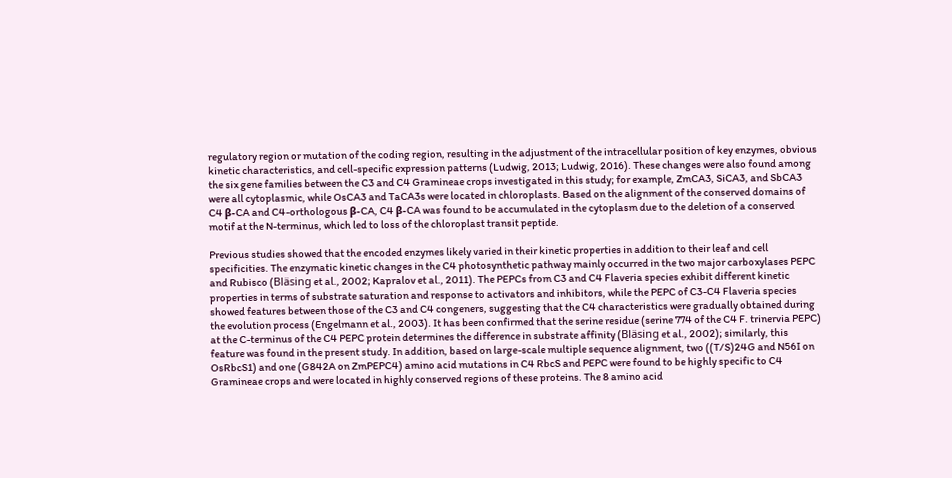regulatory region or mutation of the coding region, resulting in the adjustment of the intracellular position of key enzymes, obvious kinetic characteristics, and cell-specific expression patterns (Ludwig, 2013; Ludwig, 2016). These changes were also found among the six gene families between the C3 and C4 Gramineae crops investigated in this study; for example, ZmCA3, SiCA3, and SbCA3 were all cytoplasmic, while OsCA3 and TaCA3s were located in chloroplasts. Based on the alignment of the conserved domains of C4 β-CA and C4-orthologous β-CA, C4 β-CA was found to be accumulated in the cytoplasm due to the deletion of a conserved motif at the N-terminus, which led to loss of the chloroplast transit peptide.

Previous studies showed that the encoded enzymes likely varied in their kinetic properties in addition to their leaf and cell specificities. The enzymatic kinetic changes in the C4 photosynthetic pathway mainly occurred in the two major carboxylases PEPC and Rubisco (Bläsing et al., 2002; Kapralov et al., 2011). The PEPCs from C3 and C4 Flaveria species exhibit different kinetic properties in terms of substrate saturation and response to activators and inhibitors, while the PEPC of C3-C4 Flaveria species showed features between those of the C3 and C4 congeners, suggesting that the C4 characteristics were gradually obtained during the evolution process (Engelmann et al., 2003). It has been confirmed that the serine residue (serine 774 of the C4 F. trinervia PEPC) at the C-terminus of the C4 PEPC protein determines the difference in substrate affinity (Bläsing et al., 2002); similarly, this feature was found in the present study. In addition, based on large-scale multiple sequence alignment, two ((T/S)24G and N56I on OsRbcS1) and one (G842A on ZmPEPC4) amino acid mutations in C4 RbcS and PEPC were found to be highly specific to C4 Gramineae crops and were located in highly conserved regions of these proteins. The 8 amino acid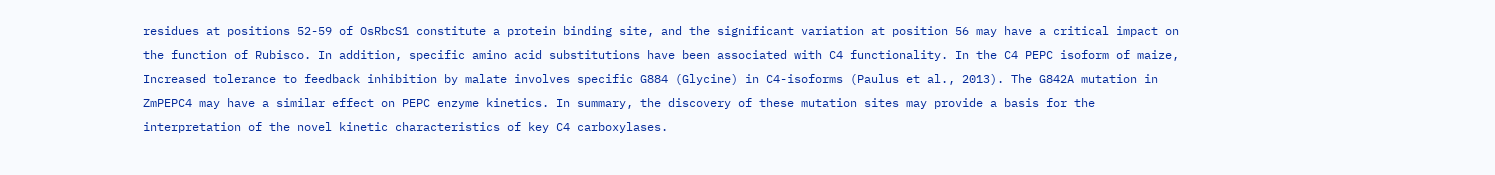residues at positions 52-59 of OsRbcS1 constitute a protein binding site, and the significant variation at position 56 may have a critical impact on the function of Rubisco. In addition, specific amino acid substitutions have been associated with C4 functionality. In the C4 PEPC isoform of maize, Increased tolerance to feedback inhibition by malate involves specific G884 (Glycine) in C4-isoforms (Paulus et al., 2013). The G842A mutation in ZmPEPC4 may have a similar effect on PEPC enzyme kinetics. In summary, the discovery of these mutation sites may provide a basis for the interpretation of the novel kinetic characteristics of key C4 carboxylases.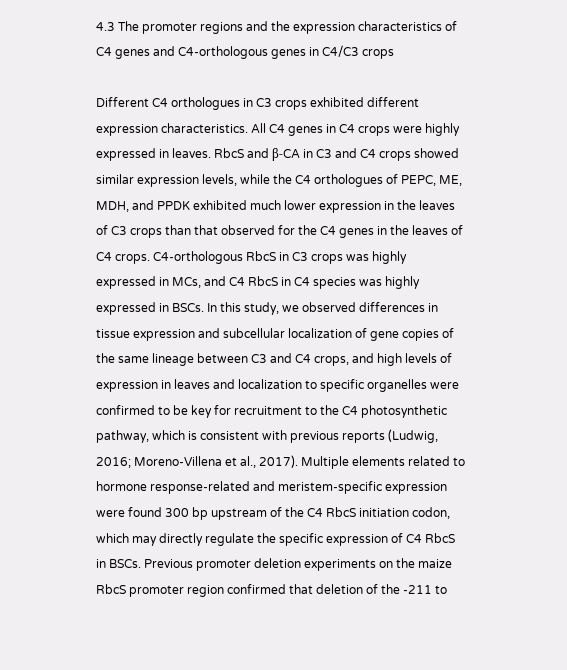4.3 The promoter regions and the expression characteristics of C4 genes and C4-orthologous genes in C4/C3 crops

Different C4 orthologues in C3 crops exhibited different expression characteristics. All C4 genes in C4 crops were highly expressed in leaves. RbcS and β-CA in C3 and C4 crops showed similar expression levels, while the C4 orthologues of PEPC, ME, MDH, and PPDK exhibited much lower expression in the leaves of C3 crops than that observed for the C4 genes in the leaves of C4 crops. C4-orthologous RbcS in C3 crops was highly expressed in MCs, and C4 RbcS in C4 species was highly expressed in BSCs. In this study, we observed differences in tissue expression and subcellular localization of gene copies of the same lineage between C3 and C4 crops, and high levels of expression in leaves and localization to specific organelles were confirmed to be key for recruitment to the C4 photosynthetic pathway, which is consistent with previous reports (Ludwig, 2016; Moreno-Villena et al., 2017). Multiple elements related to hormone response-related and meristem-specific expression were found 300 bp upstream of the C4 RbcS initiation codon, which may directly regulate the specific expression of C4 RbcS in BSCs. Previous promoter deletion experiments on the maize RbcS promoter region confirmed that deletion of the -211 to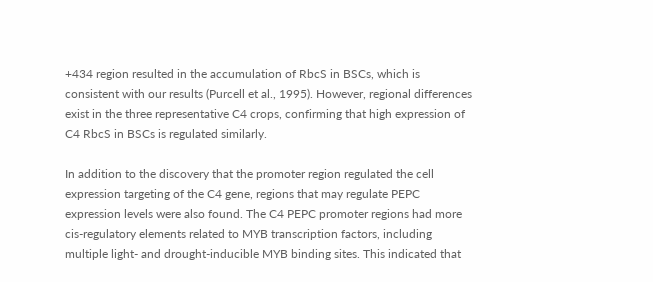+434 region resulted in the accumulation of RbcS in BSCs, which is consistent with our results (Purcell et al., 1995). However, regional differences exist in the three representative C4 crops, confirming that high expression of C4 RbcS in BSCs is regulated similarly.

In addition to the discovery that the promoter region regulated the cell expression targeting of the C4 gene, regions that may regulate PEPC expression levels were also found. The C4 PEPC promoter regions had more cis-regulatory elements related to MYB transcription factors, including multiple light- and drought-inducible MYB binding sites. This indicated that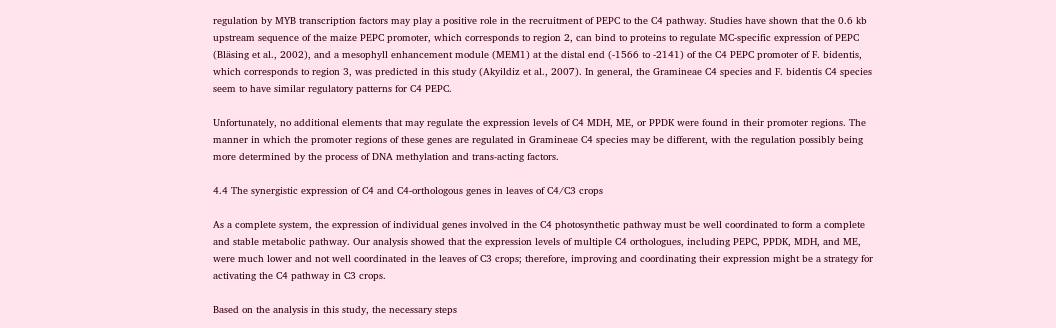regulation by MYB transcription factors may play a positive role in the recruitment of PEPC to the C4 pathway. Studies have shown that the 0.6 kb upstream sequence of the maize PEPC promoter, which corresponds to region 2, can bind to proteins to regulate MC-specific expression of PEPC (Bläsing et al., 2002), and a mesophyll enhancement module (MEM1) at the distal end (-1566 to -2141) of the C4 PEPC promoter of F. bidentis, which corresponds to region 3, was predicted in this study (Akyildiz et al., 2007). In general, the Gramineae C4 species and F. bidentis C4 species seem to have similar regulatory patterns for C4 PEPC.

Unfortunately, no additional elements that may regulate the expression levels of C4 MDH, ME, or PPDK were found in their promoter regions. The manner in which the promoter regions of these genes are regulated in Gramineae C4 species may be different, with the regulation possibly being more determined by the process of DNA methylation and trans-acting factors.

4.4 The synergistic expression of C4 and C4-orthologous genes in leaves of C4/C3 crops

As a complete system, the expression of individual genes involved in the C4 photosynthetic pathway must be well coordinated to form a complete and stable metabolic pathway. Our analysis showed that the expression levels of multiple C4 orthologues, including PEPC, PPDK, MDH, and ME, were much lower and not well coordinated in the leaves of C3 crops; therefore, improving and coordinating their expression might be a strategy for activating the C4 pathway in C3 crops.

Based on the analysis in this study, the necessary steps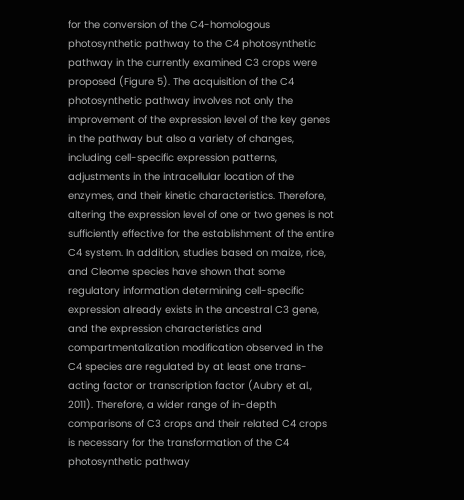for the conversion of the C4-homologous photosynthetic pathway to the C4 photosynthetic pathway in the currently examined C3 crops were proposed (Figure 5). The acquisition of the C4 photosynthetic pathway involves not only the improvement of the expression level of the key genes in the pathway but also a variety of changes, including cell-specific expression patterns, adjustments in the intracellular location of the enzymes, and their kinetic characteristics. Therefore, altering the expression level of one or two genes is not sufficiently effective for the establishment of the entire C4 system. In addition, studies based on maize, rice, and Cleome species have shown that some regulatory information determining cell-specific expression already exists in the ancestral C3 gene, and the expression characteristics and compartmentalization modification observed in the C4 species are regulated by at least one trans-acting factor or transcription factor (Aubry et al., 2011). Therefore, a wider range of in-depth comparisons of C3 crops and their related C4 crops is necessary for the transformation of the C4 photosynthetic pathway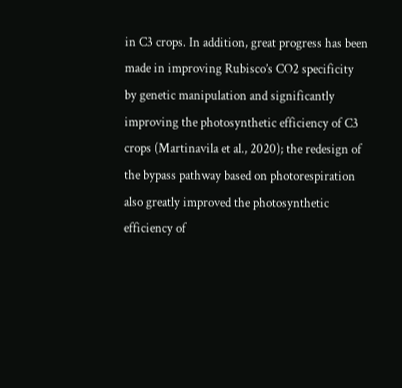in C3 crops. In addition, great progress has been made in improving Rubisco’s CO2 specificity by genetic manipulation and significantly improving the photosynthetic efficiency of C3 crops (Martinavila et al., 2020); the redesign of the bypass pathway based on photorespiration also greatly improved the photosynthetic efficiency of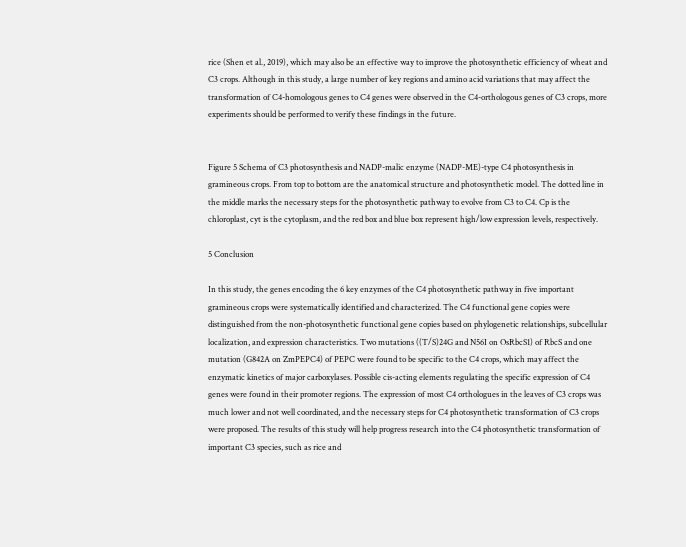rice (Shen et al., 2019), which may also be an effective way to improve the photosynthetic efficiency of wheat and C3 crops. Although in this study, a large number of key regions and amino acid variations that may affect the transformation of C4-homologous genes to C4 genes were observed in the C4-orthologous genes of C3 crops, more experiments should be performed to verify these findings in the future.


Figure 5 Schema of C3 photosynthesis and NADP-malic enzyme (NADP-ME)-type C4 photosynthesis in gramineous crops. From top to bottom are the anatomical structure and photosynthetic model. The dotted line in the middle marks the necessary steps for the photosynthetic pathway to evolve from C3 to C4. Cp is the chloroplast, cyt is the cytoplasm, and the red box and blue box represent high/low expression levels, respectively.

5 Conclusion

In this study, the genes encoding the 6 key enzymes of the C4 photosynthetic pathway in five important gramineous crops were systematically identified and characterized. The C4 functional gene copies were distinguished from the non-photosynthetic functional gene copies based on phylogenetic relationships, subcellular localization, and expression characteristics. Two mutations ((T/S)24G and N56I on OsRbcS1) of RbcS and one mutation (G842A on ZmPEPC4) of PEPC were found to be specific to the C4 crops, which may affect the enzymatic kinetics of major carboxylases. Possible cis-acting elements regulating the specific expression of C4 genes were found in their promoter regions. The expression of most C4 orthologues in the leaves of C3 crops was much lower and not well coordinated, and the necessary steps for C4 photosynthetic transformation of C3 crops were proposed. The results of this study will help progress research into the C4 photosynthetic transformation of important C3 species, such as rice and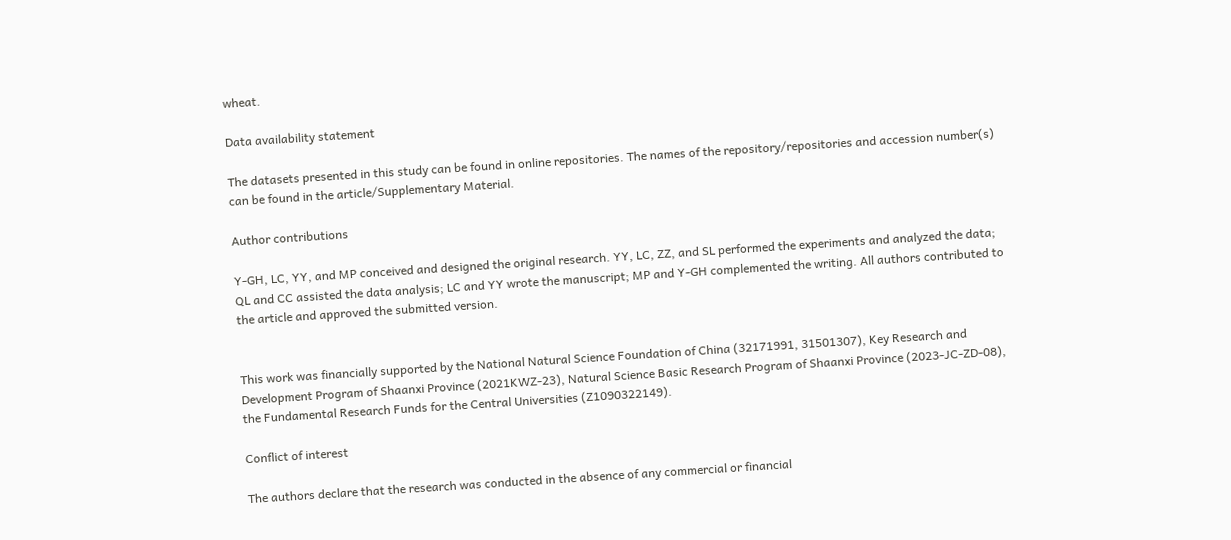wheat.

Data availability statement

The datasets presented in this study can be found in online repositories. The names of the repository/repositories and accession number(s) can be found in the article/Supplementary Material.

Author contributions

Y-GH, LC, YY, and MP conceived and designed the original research. YY, LC, ZZ, and SL performed the experiments and analyzed the data; QL and CC assisted the data analysis; LC and YY wrote the manuscript; MP and Y-GH complemented the writing. All authors contributed to the article and approved the submitted version.


This work was financially supported by the National Natural Science Foundation of China (32171991, 31501307), Key Research and Development Program of Shaanxi Province (2021KWZ-23), Natural Science Basic Research Program of Shaanxi Province (2023-JC-ZD-08), the Fundamental Research Funds for the Central Universities (Z1090322149).

Conflict of interest

The authors declare that the research was conducted in the absence of any commercial or financial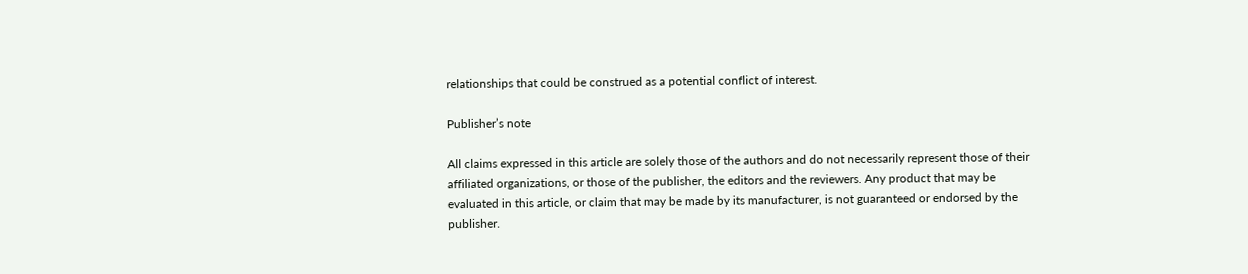relationships that could be construed as a potential conflict of interest.

Publisher’s note

All claims expressed in this article are solely those of the authors and do not necessarily represent those of their affiliated organizations, or those of the publisher, the editors and the reviewers. Any product that may be evaluated in this article, or claim that may be made by its manufacturer, is not guaranteed or endorsed by the publisher.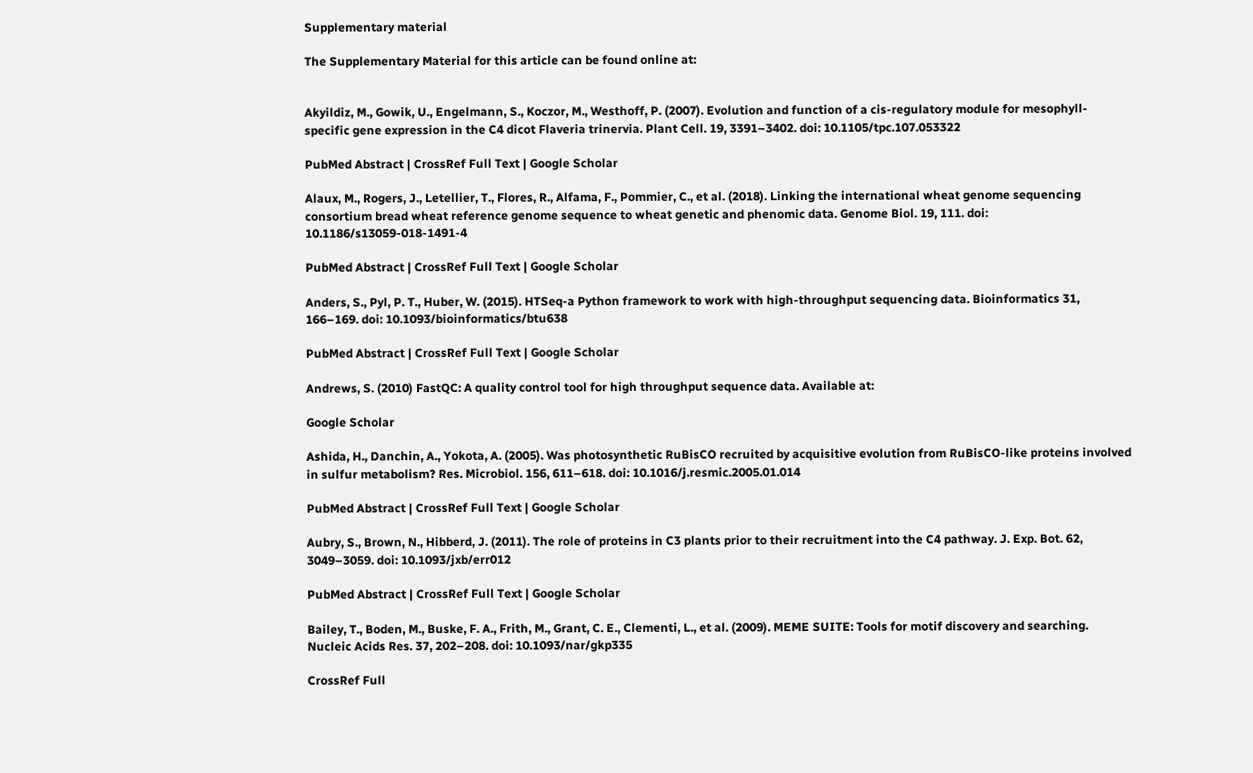Supplementary material

The Supplementary Material for this article can be found online at:


Akyildiz, M., Gowik, U., Engelmann, S., Koczor, M., Westhoff, P. (2007). Evolution and function of a cis-regulatory module for mesophyll-specific gene expression in the C4 dicot Flaveria trinervia. Plant Cell. 19, 3391–3402. doi: 10.1105/tpc.107.053322

PubMed Abstract | CrossRef Full Text | Google Scholar

Alaux, M., Rogers, J., Letellier, T., Flores, R., Alfama, F., Pommier, C., et al. (2018). Linking the international wheat genome sequencing consortium bread wheat reference genome sequence to wheat genetic and phenomic data. Genome Biol. 19, 111. doi: 10.1186/s13059-018-1491-4

PubMed Abstract | CrossRef Full Text | Google Scholar

Anders, S., Pyl, P. T., Huber, W. (2015). HTSeq-a Python framework to work with high-throughput sequencing data. Bioinformatics 31, 166–169. doi: 10.1093/bioinformatics/btu638

PubMed Abstract | CrossRef Full Text | Google Scholar

Andrews, S. (2010) FastQC: A quality control tool for high throughput sequence data. Available at:

Google Scholar

Ashida, H., Danchin, A., Yokota, A. (2005). Was photosynthetic RuBisCO recruited by acquisitive evolution from RuBisCO-like proteins involved in sulfur metabolism? Res. Microbiol. 156, 611–618. doi: 10.1016/j.resmic.2005.01.014

PubMed Abstract | CrossRef Full Text | Google Scholar

Aubry, S., Brown, N., Hibberd, J. (2011). The role of proteins in C3 plants prior to their recruitment into the C4 pathway. J. Exp. Bot. 62, 3049–3059. doi: 10.1093/jxb/err012

PubMed Abstract | CrossRef Full Text | Google Scholar

Bailey, T., Boden, M., Buske, F. A., Frith, M., Grant, C. E., Clementi, L., et al. (2009). MEME SUITE: Tools for motif discovery and searching. Nucleic Acids Res. 37, 202–208. doi: 10.1093/nar/gkp335

CrossRef Full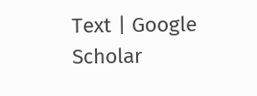Text | Google Scholar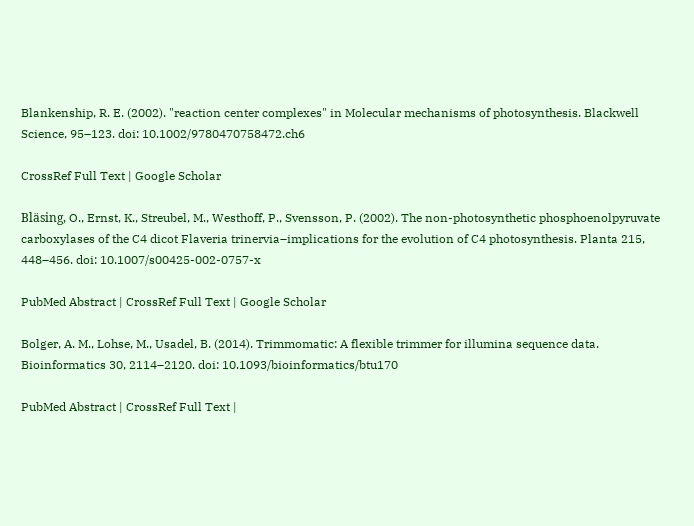Blankenship, R. E. (2002). "reaction center complexes" in Molecular mechanisms of photosynthesis. Blackwell Science, 95–123. doi: 10.1002/9780470758472.ch6

CrossRef Full Text | Google Scholar

Bläsing, O., Ernst, K., Streubel, M., Westhoff, P., Svensson, P. (2002). The non-photosynthetic phosphoenolpyruvate carboxylases of the C4 dicot Flaveria trinervia–implications for the evolution of C4 photosynthesis. Planta 215, 448–456. doi: 10.1007/s00425-002-0757-x

PubMed Abstract | CrossRef Full Text | Google Scholar

Bolger, A. M., Lohse, M., Usadel, B. (2014). Trimmomatic: A flexible trimmer for illumina sequence data. Bioinformatics 30, 2114–2120. doi: 10.1093/bioinformatics/btu170

PubMed Abstract | CrossRef Full Text |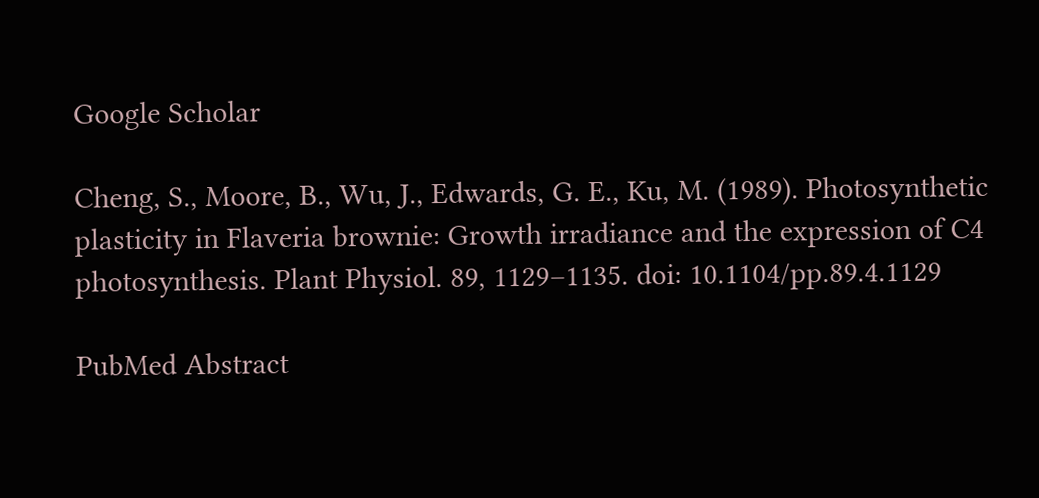Google Scholar

Cheng, S., Moore, B., Wu, J., Edwards, G. E., Ku, M. (1989). Photosynthetic plasticity in Flaveria brownie: Growth irradiance and the expression of C4 photosynthesis. Plant Physiol. 89, 1129–1135. doi: 10.1104/pp.89.4.1129

PubMed Abstract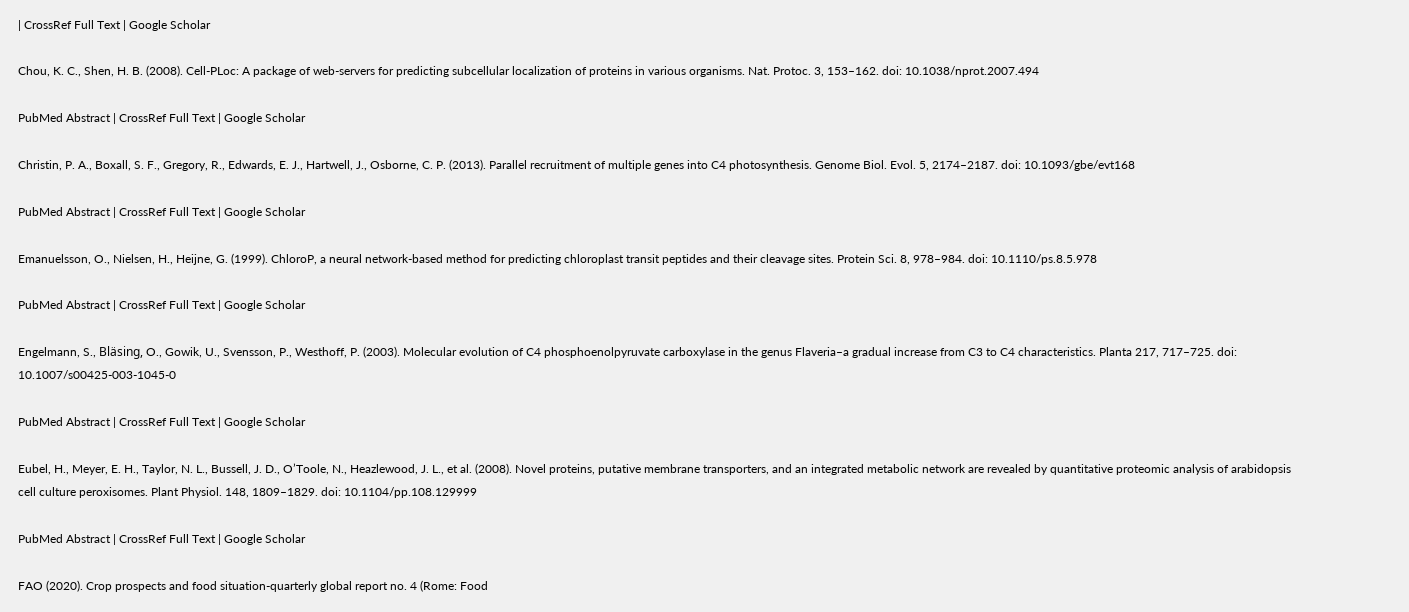| CrossRef Full Text | Google Scholar

Chou, K. C., Shen, H. B. (2008). Cell-PLoc: A package of web-servers for predicting subcellular localization of proteins in various organisms. Nat. Protoc. 3, 153–162. doi: 10.1038/nprot.2007.494

PubMed Abstract | CrossRef Full Text | Google Scholar

Christin, P. A., Boxall, S. F., Gregory, R., Edwards, E. J., Hartwell, J., Osborne, C. P. (2013). Parallel recruitment of multiple genes into C4 photosynthesis. Genome Biol. Evol. 5, 2174–2187. doi: 10.1093/gbe/evt168

PubMed Abstract | CrossRef Full Text | Google Scholar

Emanuelsson, O., Nielsen, H., Heijne, G. (1999). ChloroP, a neural network-based method for predicting chloroplast transit peptides and their cleavage sites. Protein Sci. 8, 978–984. doi: 10.1110/ps.8.5.978

PubMed Abstract | CrossRef Full Text | Google Scholar

Engelmann, S., Bläsing, O., Gowik, U., Svensson, P., Westhoff, P. (2003). Molecular evolution of C4 phosphoenolpyruvate carboxylase in the genus Flaveria–a gradual increase from C3 to C4 characteristics. Planta 217, 717–725. doi: 10.1007/s00425-003-1045-0

PubMed Abstract | CrossRef Full Text | Google Scholar

Eubel, H., Meyer, E. H., Taylor, N. L., Bussell, J. D., O’Toole, N., Heazlewood, J. L., et al. (2008). Novel proteins, putative membrane transporters, and an integrated metabolic network are revealed by quantitative proteomic analysis of arabidopsis cell culture peroxisomes. Plant Physiol. 148, 1809–1829. doi: 10.1104/pp.108.129999

PubMed Abstract | CrossRef Full Text | Google Scholar

FAO (2020). Crop prospects and food situation-quarterly global report no. 4 (Rome: Food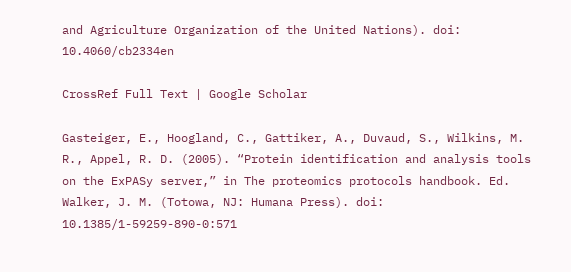and Agriculture Organization of the United Nations). doi: 10.4060/cb2334en

CrossRef Full Text | Google Scholar

Gasteiger, E., Hoogland, C., Gattiker, A., Duvaud, S., Wilkins, M. R., Appel, R. D. (2005). “Protein identification and analysis tools on the ExPASy server,” in The proteomics protocols handbook. Ed. Walker, J. M. (Totowa, NJ: Humana Press). doi: 10.1385/1-59259-890-0:571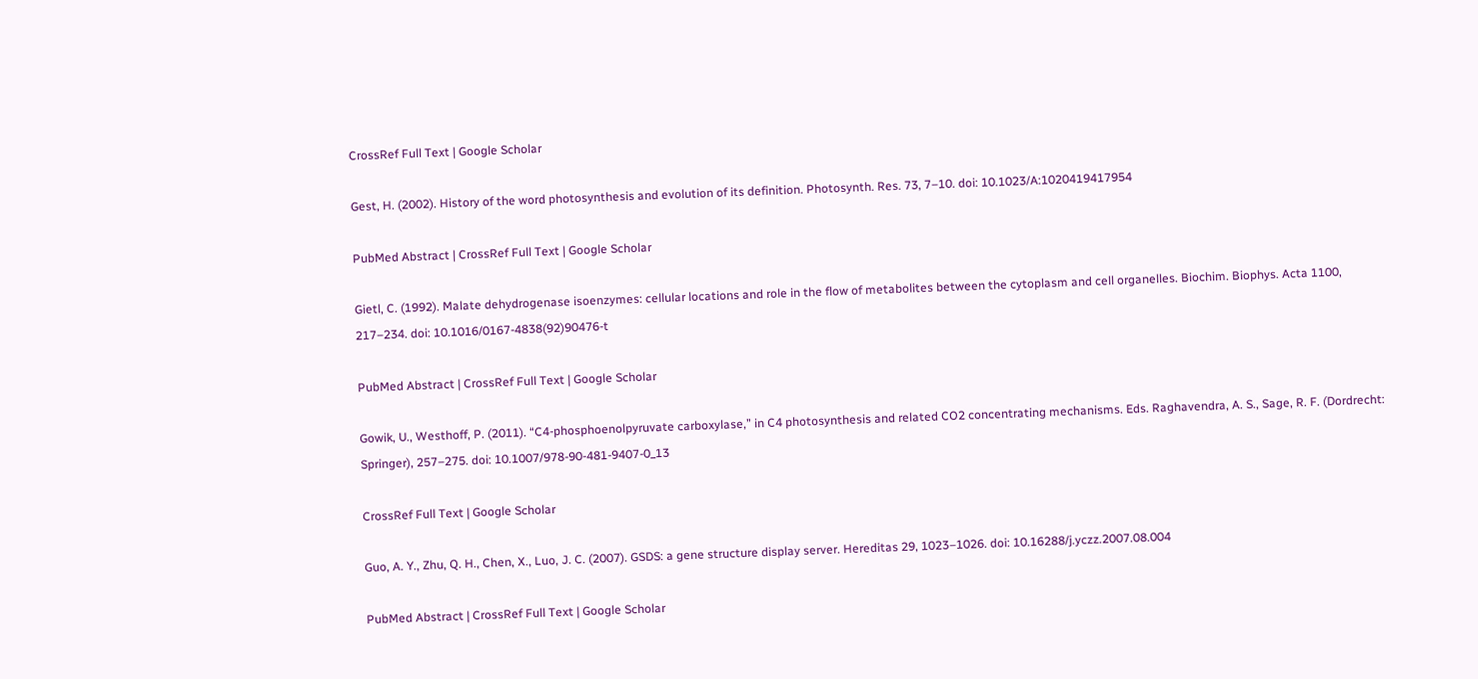CrossRef Full Text | Google Scholar

Gest, H. (2002). History of the word photosynthesis and evolution of its definition. Photosynth. Res. 73, 7–10. doi: 10.1023/A:1020419417954

PubMed Abstract | CrossRef Full Text | Google Scholar

Gietl, C. (1992). Malate dehydrogenase isoenzymes: cellular locations and role in the flow of metabolites between the cytoplasm and cell organelles. Biochim. Biophys. Acta 1100, 217–234. doi: 10.1016/0167-4838(92)90476-t

PubMed Abstract | CrossRef Full Text | Google Scholar

Gowik, U., Westhoff, P. (2011). “C4-phosphoenolpyruvate carboxylase,” in C4 photosynthesis and related CO2 concentrating mechanisms. Eds. Raghavendra, A. S., Sage, R. F. (Dordrecht: Springer), 257–275. doi: 10.1007/978-90-481-9407-0_13

CrossRef Full Text | Google Scholar

Guo, A. Y., Zhu, Q. H., Chen, X., Luo, J. C. (2007). GSDS: a gene structure display server. Hereditas 29, 1023–1026. doi: 10.16288/j.yczz.2007.08.004

PubMed Abstract | CrossRef Full Text | Google Scholar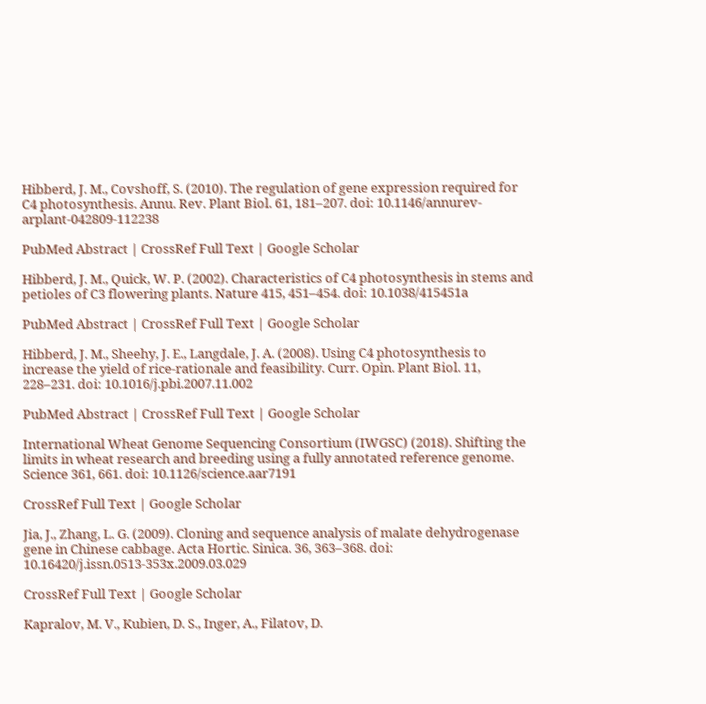Hibberd, J. M., Covshoff, S. (2010). The regulation of gene expression required for C4 photosynthesis. Annu. Rev. Plant Biol. 61, 181–207. doi: 10.1146/annurev-arplant-042809-112238

PubMed Abstract | CrossRef Full Text | Google Scholar

Hibberd, J. M., Quick, W. P. (2002). Characteristics of C4 photosynthesis in stems and petioles of C3 flowering plants. Nature 415, 451–454. doi: 10.1038/415451a

PubMed Abstract | CrossRef Full Text | Google Scholar

Hibberd, J. M., Sheehy, J. E., Langdale, J. A. (2008). Using C4 photosynthesis to increase the yield of rice-rationale and feasibility. Curr. Opin. Plant Biol. 11, 228–231. doi: 10.1016/j.pbi.2007.11.002

PubMed Abstract | CrossRef Full Text | Google Scholar

International Wheat Genome Sequencing Consortium (IWGSC) (2018). Shifting the limits in wheat research and breeding using a fully annotated reference genome. Science 361, 661. doi: 10.1126/science.aar7191

CrossRef Full Text | Google Scholar

Jia, J., Zhang, L. G. (2009). Cloning and sequence analysis of malate dehydrogenase gene in Chinese cabbage. Acta Hortic. Sinica. 36, 363–368. doi: 10.16420/j.issn.0513-353x.2009.03.029

CrossRef Full Text | Google Scholar

Kapralov, M. V., Kubien, D. S., Inger, A., Filatov, D.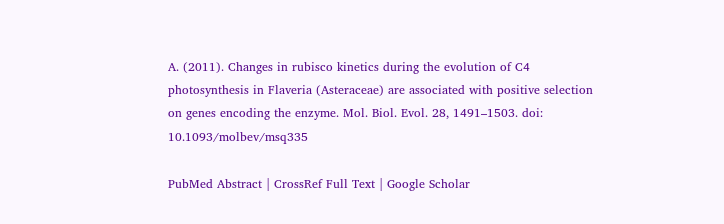A. (2011). Changes in rubisco kinetics during the evolution of C4 photosynthesis in Flaveria (Asteraceae) are associated with positive selection on genes encoding the enzyme. Mol. Biol. Evol. 28, 1491–1503. doi: 10.1093/molbev/msq335

PubMed Abstract | CrossRef Full Text | Google Scholar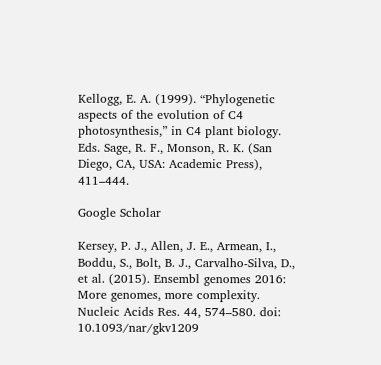Kellogg, E. A. (1999). “Phylogenetic aspects of the evolution of C4 photosynthesis,” in C4 plant biology. Eds. Sage, R. F., Monson, R. K. (San Diego, CA, USA: Academic Press), 411–444.

Google Scholar

Kersey, P. J., Allen, J. E., Armean, I., Boddu, S., Bolt, B. J., Carvalho-Silva, D., et al. (2015). Ensembl genomes 2016: More genomes, more complexity. Nucleic Acids Res. 44, 574–580. doi: 10.1093/nar/gkv1209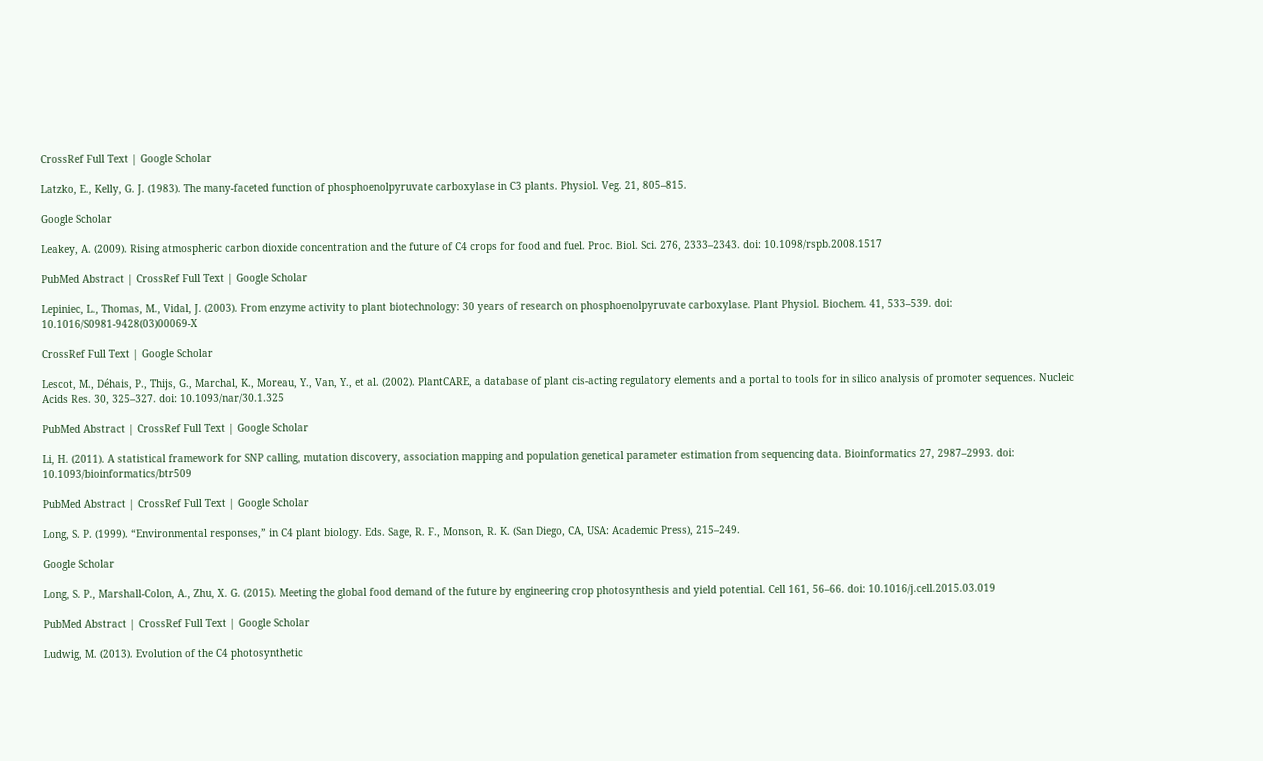CrossRef Full Text | Google Scholar

Latzko, E., Kelly, G. J. (1983). The many-faceted function of phosphoenolpyruvate carboxylase in C3 plants. Physiol. Veg. 21, 805–815.

Google Scholar

Leakey, A. (2009). Rising atmospheric carbon dioxide concentration and the future of C4 crops for food and fuel. Proc. Biol. Sci. 276, 2333–2343. doi: 10.1098/rspb.2008.1517

PubMed Abstract | CrossRef Full Text | Google Scholar

Lepiniec, L., Thomas, M., Vidal, J. (2003). From enzyme activity to plant biotechnology: 30 years of research on phosphoenolpyruvate carboxylase. Plant Physiol. Biochem. 41, 533–539. doi: 10.1016/S0981-9428(03)00069-X

CrossRef Full Text | Google Scholar

Lescot, M., Déhais, P., Thijs, G., Marchal, K., Moreau, Y., Van, Y., et al. (2002). PlantCARE, a database of plant cis-acting regulatory elements and a portal to tools for in silico analysis of promoter sequences. Nucleic Acids Res. 30, 325–327. doi: 10.1093/nar/30.1.325

PubMed Abstract | CrossRef Full Text | Google Scholar

Li, H. (2011). A statistical framework for SNP calling, mutation discovery, association mapping and population genetical parameter estimation from sequencing data. Bioinformatics 27, 2987–2993. doi: 10.1093/bioinformatics/btr509

PubMed Abstract | CrossRef Full Text | Google Scholar

Long, S. P. (1999). “Environmental responses,” in C4 plant biology. Eds. Sage, R. F., Monson, R. K. (San Diego, CA, USA: Academic Press), 215–249.

Google Scholar

Long, S. P., Marshall-Colon, A., Zhu, X. G. (2015). Meeting the global food demand of the future by engineering crop photosynthesis and yield potential. Cell 161, 56–66. doi: 10.1016/j.cell.2015.03.019

PubMed Abstract | CrossRef Full Text | Google Scholar

Ludwig, M. (2013). Evolution of the C4 photosynthetic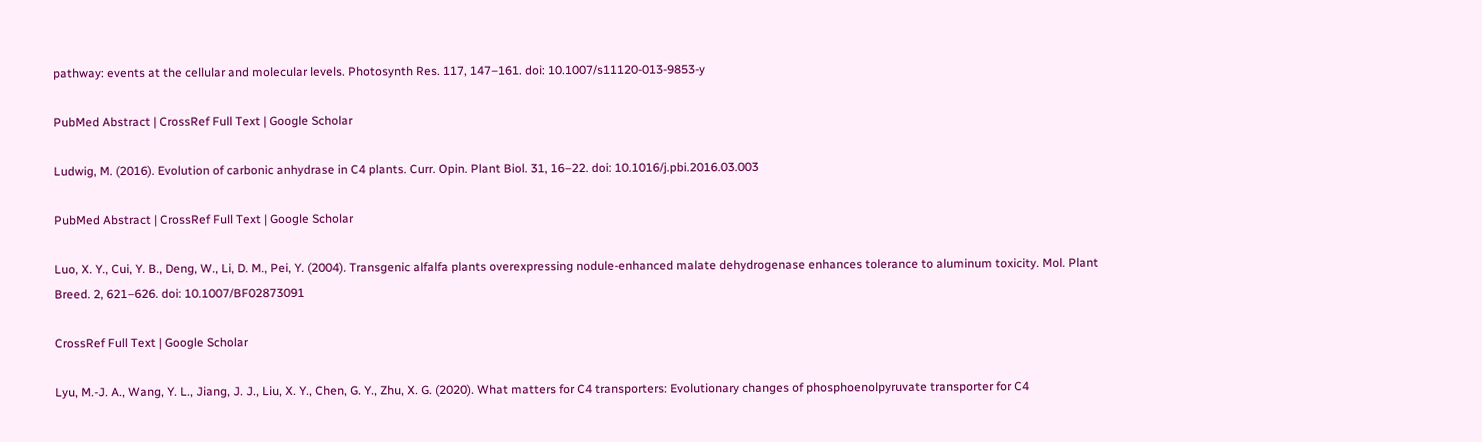pathway: events at the cellular and molecular levels. Photosynth Res. 117, 147–161. doi: 10.1007/s11120-013-9853-y

PubMed Abstract | CrossRef Full Text | Google Scholar

Ludwig, M. (2016). Evolution of carbonic anhydrase in C4 plants. Curr. Opin. Plant Biol. 31, 16–22. doi: 10.1016/j.pbi.2016.03.003

PubMed Abstract | CrossRef Full Text | Google Scholar

Luo, X. Y., Cui, Y. B., Deng, W., Li, D. M., Pei, Y. (2004). Transgenic alfalfa plants overexpressing nodule-enhanced malate dehydrogenase enhances tolerance to aluminum toxicity. Mol. Plant Breed. 2, 621–626. doi: 10.1007/BF02873091

CrossRef Full Text | Google Scholar

Lyu, M.-J. A., Wang, Y. L., Jiang, J. J., Liu, X. Y., Chen, G. Y., Zhu, X. G. (2020). What matters for C4 transporters: Evolutionary changes of phosphoenolpyruvate transporter for C4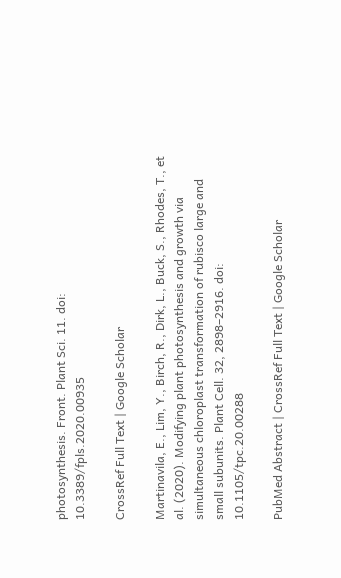photosynthesis. Front. Plant Sci. 11. doi: 10.3389/fpls.2020.00935

CrossRef Full Text | Google Scholar

Martinavila, E., Lim, Y., Birch, R., Dirk, L., Buck, S., Rhodes, T., et al. (2020). Modifying plant photosynthesis and growth via simultaneous chloroplast transformation of rubisco large and small subunits. Plant Cell. 32, 2898–2916. doi: 10.1105/tpc.20.00288

PubMed Abstract | CrossRef Full Text | Google Scholar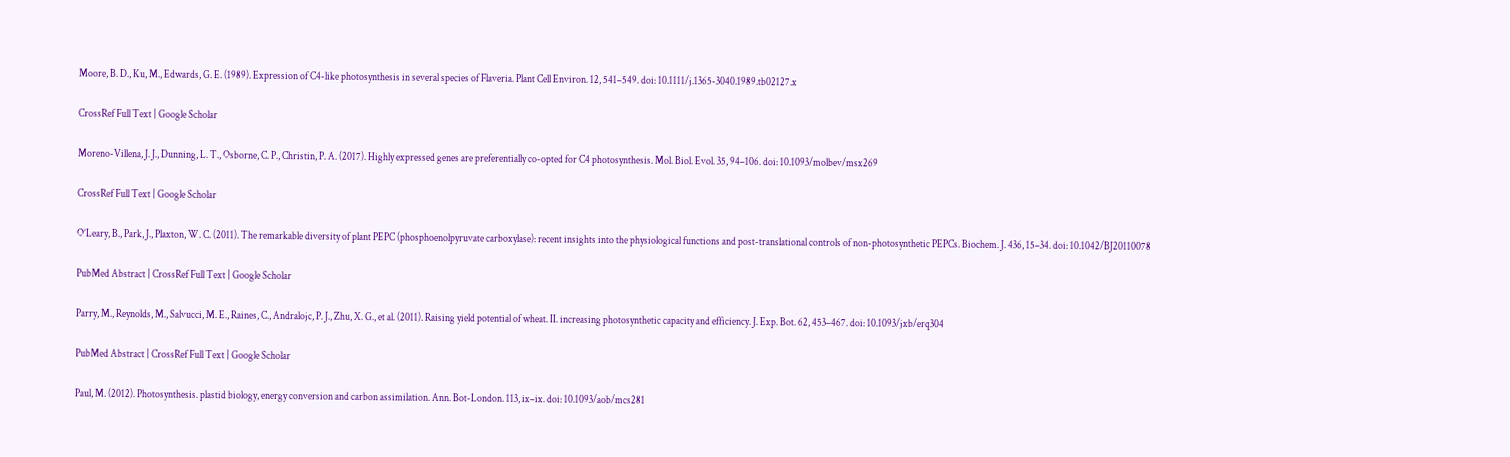Moore, B. D., Ku, M., Edwards, G. E. (1989). Expression of C4-like photosynthesis in several species of Flaveria. Plant Cell Environ. 12, 541–549. doi: 10.1111/j.1365-3040.1989.tb02127.x

CrossRef Full Text | Google Scholar

Moreno-Villena, J. J., Dunning, L. T., Osborne, C. P., Christin, P. A. (2017). Highly expressed genes are preferentially co-opted for C4 photosynthesis. Mol. Biol. Evol. 35, 94–106. doi: 10.1093/molbev/msx269

CrossRef Full Text | Google Scholar

O’Leary, B., Park, J., Plaxton, W. C. (2011). The remarkable diversity of plant PEPC (phosphoenolpyruvate carboxylase): recent insights into the physiological functions and post-translational controls of non-photosynthetic PEPCs. Biochem. J. 436, 15–34. doi: 10.1042/BJ20110078

PubMed Abstract | CrossRef Full Text | Google Scholar

Parry, M., Reynolds, M., Salvucci, M. E., Raines, C., Andralojc, P. J., Zhu, X. G., et al. (2011). Raising yield potential of wheat. II. increasing photosynthetic capacity and efficiency. J. Exp. Bot. 62, 453–467. doi: 10.1093/jxb/erq304

PubMed Abstract | CrossRef Full Text | Google Scholar

Paul, M. (2012). Photosynthesis. plastid biology, energy conversion and carbon assimilation. Ann. Bot-London. 113, ix–ix. doi: 10.1093/aob/mcs281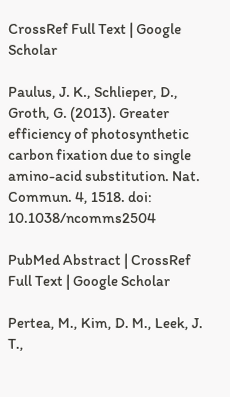CrossRef Full Text | Google Scholar

Paulus, J. K., Schlieper, D., Groth, G. (2013). Greater efficiency of photosynthetic carbon fixation due to single amino-acid substitution. Nat. Commun. 4, 1518. doi: 10.1038/ncomms2504

PubMed Abstract | CrossRef Full Text | Google Scholar

Pertea, M., Kim, D. M., Leek, J. T.,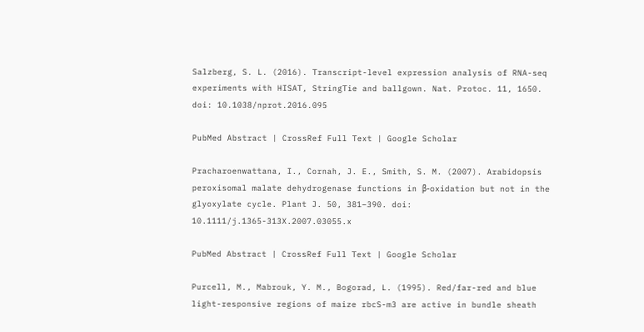Salzberg, S. L. (2016). Transcript-level expression analysis of RNA-seq experiments with HISAT, StringTie and ballgown. Nat. Protoc. 11, 1650. doi: 10.1038/nprot.2016.095

PubMed Abstract | CrossRef Full Text | Google Scholar

Pracharoenwattana, I., Cornah, J. E., Smith, S. M. (2007). Arabidopsis peroxisomal malate dehydrogenase functions in β-oxidation but not in the glyoxylate cycle. Plant J. 50, 381–390. doi: 10.1111/j.1365-313X.2007.03055.x

PubMed Abstract | CrossRef Full Text | Google Scholar

Purcell, M., Mabrouk, Y. M., Bogorad, L. (1995). Red/far-red and blue light-responsive regions of maize rbcS-m3 are active in bundle sheath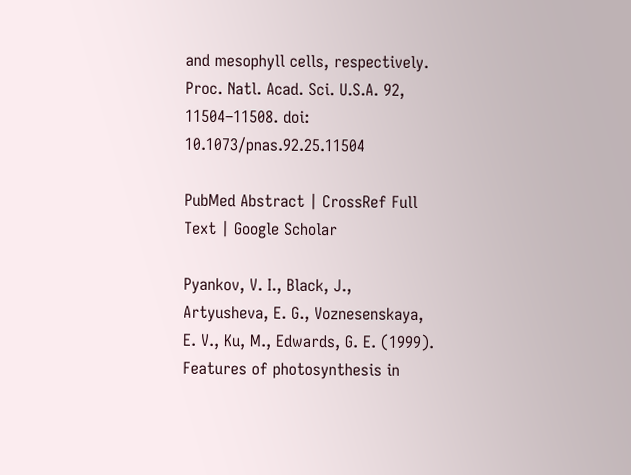and mesophyll cells, respectively. Proc. Natl. Acad. Sci. U.S.A. 92, 11504–11508. doi: 10.1073/pnas.92.25.11504

PubMed Abstract | CrossRef Full Text | Google Scholar

Pyankov, V. I., Black, J., Artyusheva, E. G., Voznesenskaya, E. V., Ku, M., Edwards, G. E. (1999). Features of photosynthesis in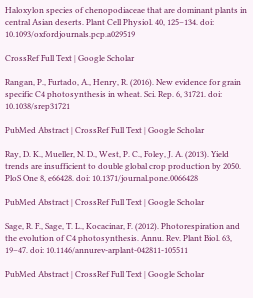Haloxylon species of chenopodiaceae that are dominant plants in central Asian deserts. Plant Cell Physiol. 40, 125–134. doi: 10.1093/oxfordjournals.pcp.a029519

CrossRef Full Text | Google Scholar

Rangan, P., Furtado, A., Henry, R. (2016). New evidence for grain specific C4 photosynthesis in wheat. Sci. Rep. 6, 31721. doi: 10.1038/srep31721

PubMed Abstract | CrossRef Full Text | Google Scholar

Ray, D. K., Mueller, N. D., West, P. C., Foley, J. A. (2013). Yield trends are insufficient to double global crop production by 2050. PloS One 8, e66428. doi: 10.1371/journal.pone.0066428

PubMed Abstract | CrossRef Full Text | Google Scholar

Sage, R. F., Sage, T. L., Kocacinar, F. (2012). Photorespiration and the evolution of C4 photosynthesis. Annu. Rev. Plant Biol. 63, 19–47. doi: 10.1146/annurev-arplant-042811-105511

PubMed Abstract | CrossRef Full Text | Google Scholar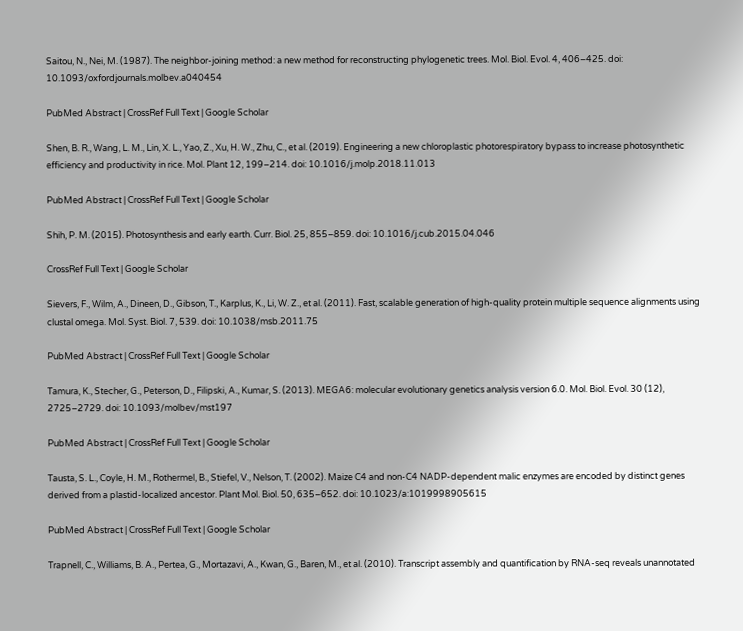Saitou, N., Nei, M. (1987). The neighbor-joining method: a new method for reconstructing phylogenetic trees. Mol. Biol. Evol. 4, 406–425. doi: 10.1093/oxfordjournals.molbev.a040454

PubMed Abstract | CrossRef Full Text | Google Scholar

Shen, B. R., Wang, L. M., Lin, X. L., Yao, Z., Xu, H. W., Zhu, C., et al. (2019). Engineering a new chloroplastic photorespiratory bypass to increase photosynthetic efficiency and productivity in rice. Mol. Plant 12, 199–214. doi: 10.1016/j.molp.2018.11.013

PubMed Abstract | CrossRef Full Text | Google Scholar

Shih, P. M. (2015). Photosynthesis and early earth. Curr. Biol. 25, 855–859. doi: 10.1016/j.cub.2015.04.046

CrossRef Full Text | Google Scholar

Sievers, F., Wilm, A., Dineen, D., Gibson, T., Karplus, K., Li, W. Z., et al. (2011). Fast, scalable generation of high-quality protein multiple sequence alignments using clustal omega. Mol. Syst. Biol. 7, 539. doi: 10.1038/msb.2011.75

PubMed Abstract | CrossRef Full Text | Google Scholar

Tamura, K., Stecher, G., Peterson, D., Filipski, A., Kumar, S. (2013). MEGA6: molecular evolutionary genetics analysis version 6.0. Mol. Biol. Evol. 30 (12), 2725–2729. doi: 10.1093/molbev/mst197

PubMed Abstract | CrossRef Full Text | Google Scholar

Tausta, S. L., Coyle, H. M., Rothermel, B., Stiefel, V., Nelson, T. (2002). Maize C4 and non-C4 NADP-dependent malic enzymes are encoded by distinct genes derived from a plastid-localized ancestor. Plant Mol. Biol. 50, 635–652. doi: 10.1023/a:1019998905615

PubMed Abstract | CrossRef Full Text | Google Scholar

Trapnell, C., Williams, B. A., Pertea, G., Mortazavi, A., Kwan, G., Baren, M., et al. (2010). Transcript assembly and quantification by RNA-seq reveals unannotated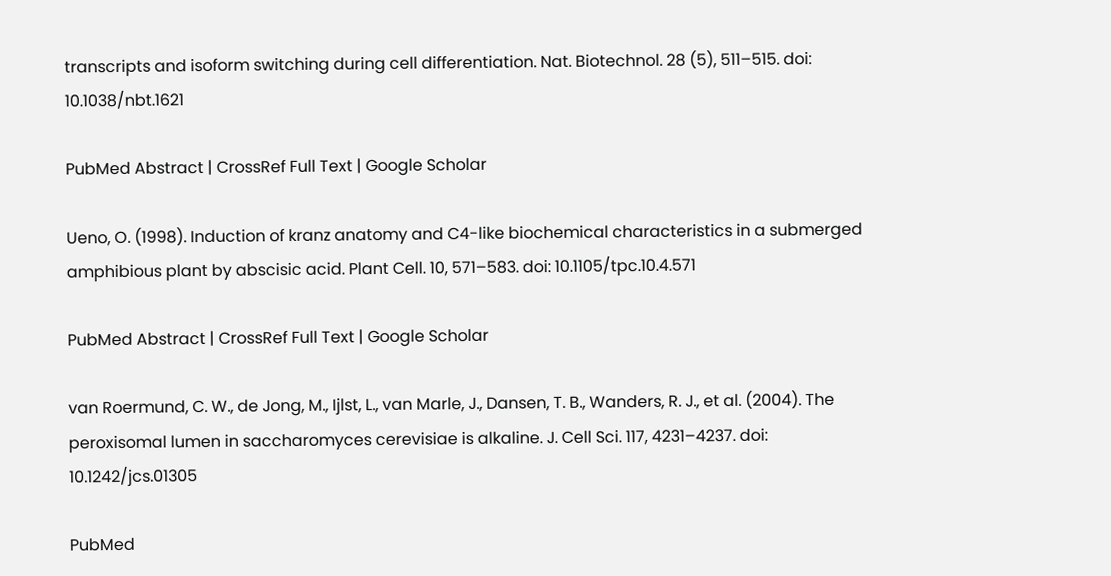transcripts and isoform switching during cell differentiation. Nat. Biotechnol. 28 (5), 511–515. doi: 10.1038/nbt.1621

PubMed Abstract | CrossRef Full Text | Google Scholar

Ueno, O. (1998). Induction of kranz anatomy and C4-like biochemical characteristics in a submerged amphibious plant by abscisic acid. Plant Cell. 10, 571–583. doi: 10.1105/tpc.10.4.571

PubMed Abstract | CrossRef Full Text | Google Scholar

van Roermund, C. W., de Jong, M., Ijlst, L., van Marle, J., Dansen, T. B., Wanders, R. J., et al. (2004). The peroxisomal lumen in saccharomyces cerevisiae is alkaline. J. Cell Sci. 117, 4231–4237. doi: 10.1242/jcs.01305

PubMed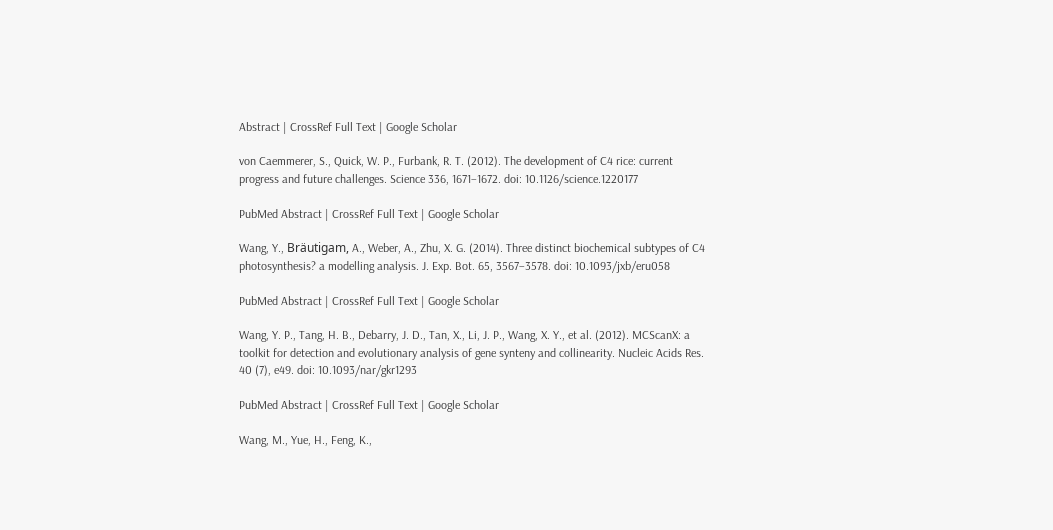Abstract | CrossRef Full Text | Google Scholar

von Caemmerer, S., Quick, W. P., Furbank, R. T. (2012). The development of C4 rice: current progress and future challenges. Science 336, 1671–1672. doi: 10.1126/science.1220177

PubMed Abstract | CrossRef Full Text | Google Scholar

Wang, Y., Bräutigam, A., Weber, A., Zhu, X. G. (2014). Three distinct biochemical subtypes of C4 photosynthesis? a modelling analysis. J. Exp. Bot. 65, 3567–3578. doi: 10.1093/jxb/eru058

PubMed Abstract | CrossRef Full Text | Google Scholar

Wang, Y. P., Tang, H. B., Debarry, J. D., Tan, X., Li, J. P., Wang, X. Y., et al. (2012). MCScanX: a toolkit for detection and evolutionary analysis of gene synteny and collinearity. Nucleic Acids Res. 40 (7), e49. doi: 10.1093/nar/gkr1293

PubMed Abstract | CrossRef Full Text | Google Scholar

Wang, M., Yue, H., Feng, K.,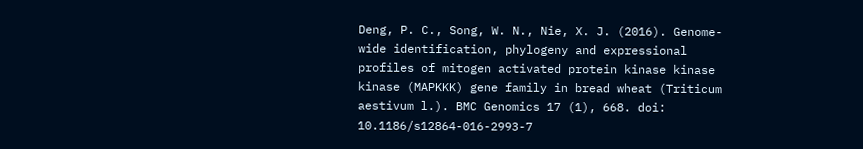Deng, P. C., Song, W. N., Nie, X. J. (2016). Genome-wide identification, phylogeny and expressional profiles of mitogen activated protein kinase kinase kinase (MAPKKK) gene family in bread wheat (Triticum aestivum l.). BMC Genomics 17 (1), 668. doi: 10.1186/s12864-016-2993-7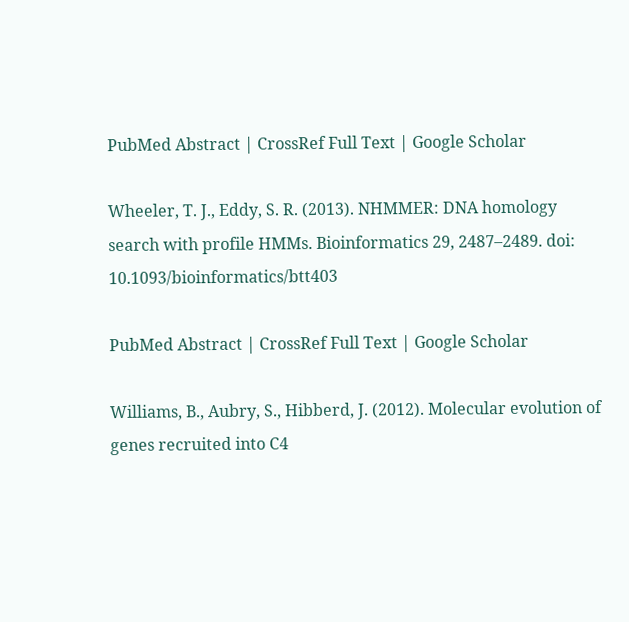PubMed Abstract | CrossRef Full Text | Google Scholar

Wheeler, T. J., Eddy, S. R. (2013). NHMMER: DNA homology search with profile HMMs. Bioinformatics 29, 2487–2489. doi: 10.1093/bioinformatics/btt403

PubMed Abstract | CrossRef Full Text | Google Scholar

Williams, B., Aubry, S., Hibberd, J. (2012). Molecular evolution of genes recruited into C4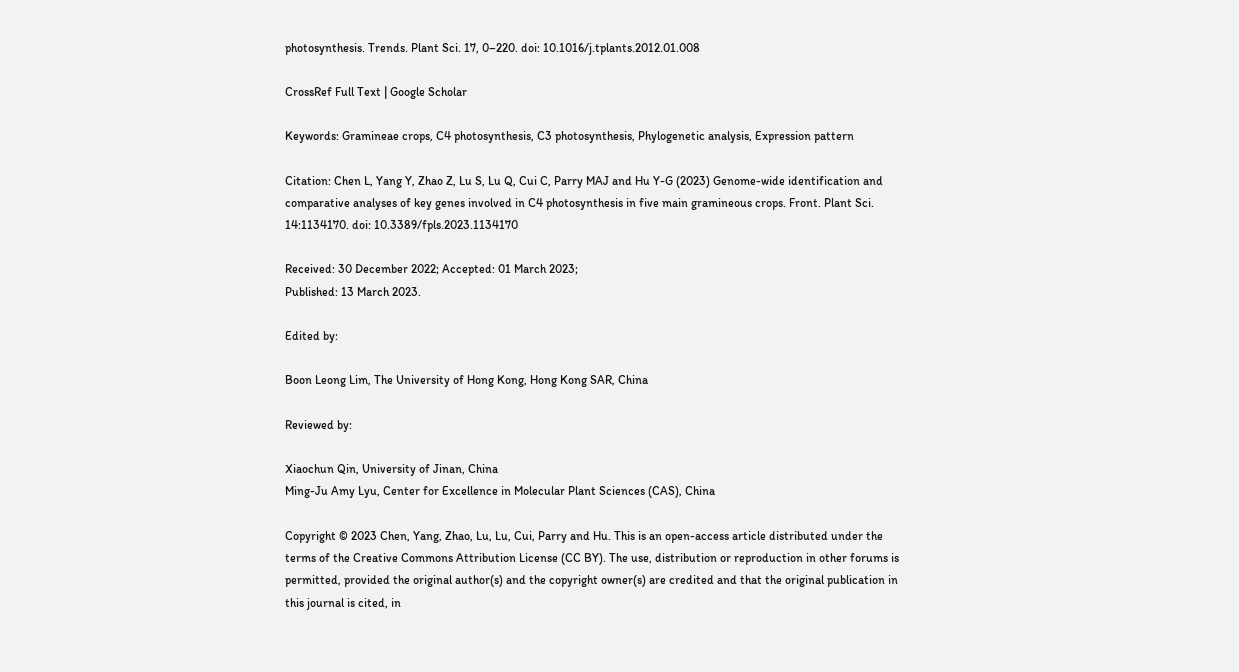photosynthesis. Trends. Plant Sci. 17, 0–220. doi: 10.1016/j.tplants.2012.01.008

CrossRef Full Text | Google Scholar

Keywords: Gramineae crops, C4 photosynthesis, C3 photosynthesis, Phylogenetic analysis, Expression pattern

Citation: Chen L, Yang Y, Zhao Z, Lu S, Lu Q, Cui C, Parry MAJ and Hu Y-G (2023) Genome-wide identification and comparative analyses of key genes involved in C4 photosynthesis in five main gramineous crops. Front. Plant Sci. 14:1134170. doi: 10.3389/fpls.2023.1134170

Received: 30 December 2022; Accepted: 01 March 2023;
Published: 13 March 2023.

Edited by:

Boon Leong Lim, The University of Hong Kong, Hong Kong SAR, China

Reviewed by:

Xiaochun Qin, University of Jinan, China
Ming-Ju Amy Lyu, Center for Excellence in Molecular Plant Sciences (CAS), China

Copyright © 2023 Chen, Yang, Zhao, Lu, Lu, Cui, Parry and Hu. This is an open-access article distributed under the terms of the Creative Commons Attribution License (CC BY). The use, distribution or reproduction in other forums is permitted, provided the original author(s) and the copyright owner(s) are credited and that the original publication in this journal is cited, in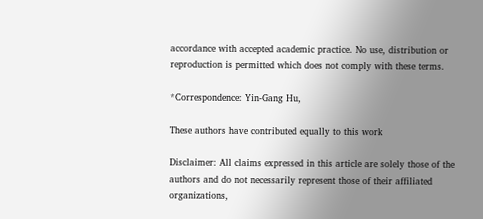accordance with accepted academic practice. No use, distribution or reproduction is permitted which does not comply with these terms.

*Correspondence: Yin-Gang Hu,

These authors have contributed equally to this work

Disclaimer: All claims expressed in this article are solely those of the authors and do not necessarily represent those of their affiliated organizations,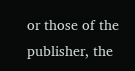or those of the publisher, the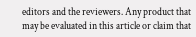editors and the reviewers. Any product that may be evaluated in this article or claim that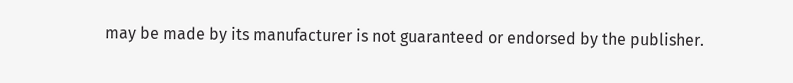may be made by its manufacturer is not guaranteed or endorsed by the publisher.